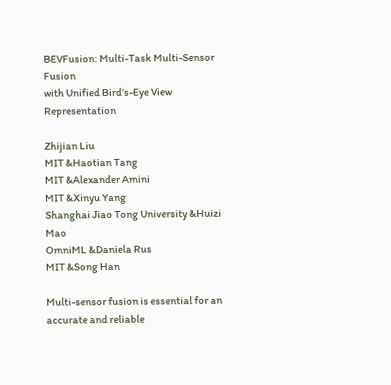BEVFusion: Multi-Task Multi-Sensor Fusion
with Unified Bird’s-Eye View Representation

Zhijian Liu
MIT &Haotian Tang
MIT &Alexander Amini
MIT &Xinyu Yang
Shanghai Jiao Tong University &Huizi Mao
OmniML &Daniela Rus
MIT &Song Han

Multi-sensor fusion is essential for an accurate and reliable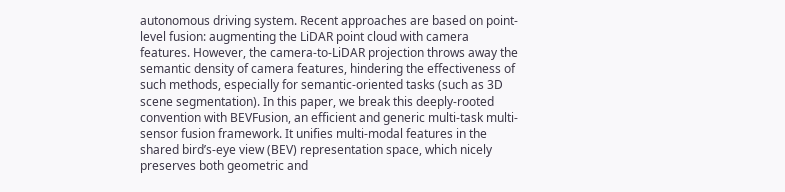autonomous driving system. Recent approaches are based on point-level fusion: augmenting the LiDAR point cloud with camera features. However, the camera-to-LiDAR projection throws away the semantic density of camera features, hindering the effectiveness of such methods, especially for semantic-oriented tasks (such as 3D scene segmentation). In this paper, we break this deeply-rooted convention with BEVFusion, an efficient and generic multi-task multi-sensor fusion framework. It unifies multi-modal features in the shared bird’s-eye view (BEV) representation space, which nicely preserves both geometric and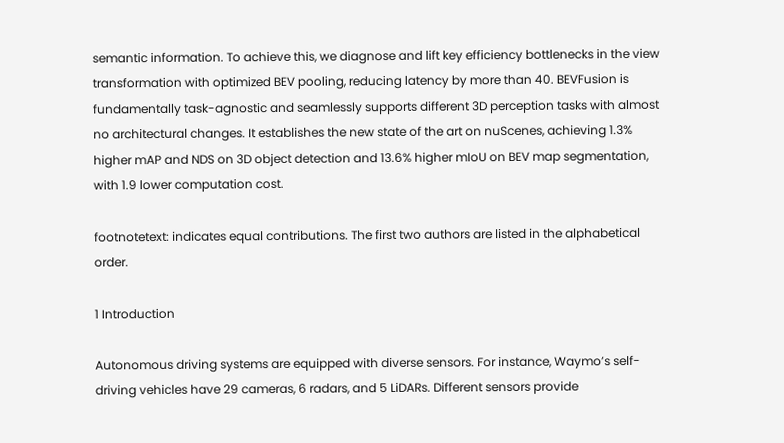semantic information. To achieve this, we diagnose and lift key efficiency bottlenecks in the view transformation with optimized BEV pooling, reducing latency by more than 40. BEVFusion is fundamentally task-agnostic and seamlessly supports different 3D perception tasks with almost no architectural changes. It establishes the new state of the art on nuScenes, achieving 1.3% higher mAP and NDS on 3D object detection and 13.6% higher mIoU on BEV map segmentation, with 1.9 lower computation cost.

footnotetext: indicates equal contributions. The first two authors are listed in the alphabetical order.

1 Introduction

Autonomous driving systems are equipped with diverse sensors. For instance, Waymo’s self-driving vehicles have 29 cameras, 6 radars, and 5 LiDARs. Different sensors provide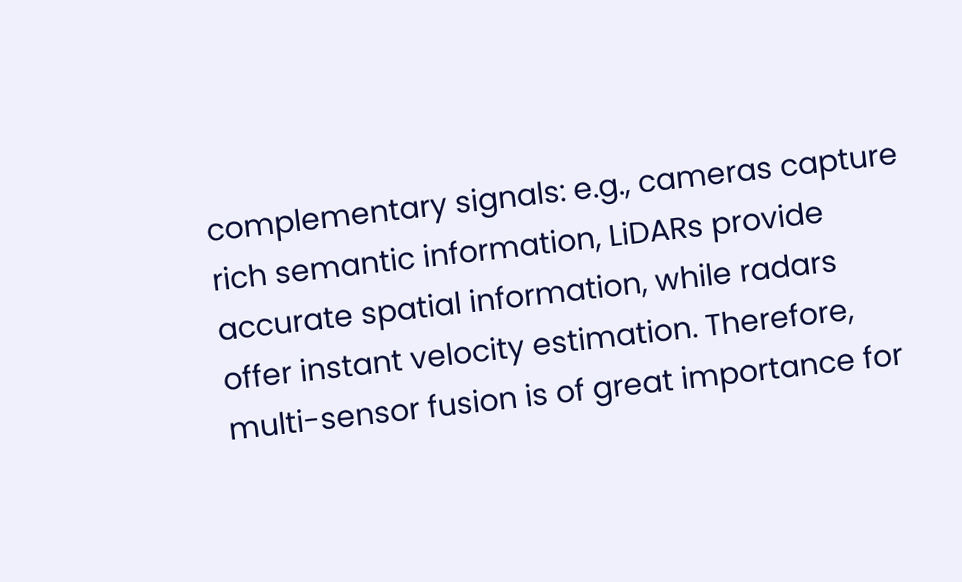complementary signals: e.g., cameras capture rich semantic information, LiDARs provide accurate spatial information, while radars offer instant velocity estimation. Therefore, multi-sensor fusion is of great importance for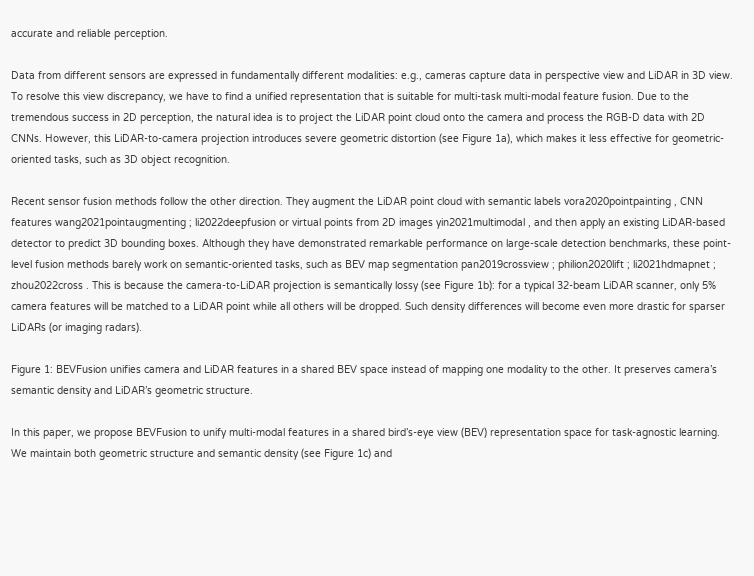accurate and reliable perception.

Data from different sensors are expressed in fundamentally different modalities: e.g., cameras capture data in perspective view and LiDAR in 3D view. To resolve this view discrepancy, we have to find a unified representation that is suitable for multi-task multi-modal feature fusion. Due to the tremendous success in 2D perception, the natural idea is to project the LiDAR point cloud onto the camera and process the RGB-D data with 2D CNNs. However, this LiDAR-to-camera projection introduces severe geometric distortion (see Figure 1a), which makes it less effective for geometric-oriented tasks, such as 3D object recognition.

Recent sensor fusion methods follow the other direction. They augment the LiDAR point cloud with semantic labels vora2020pointpainting , CNN features wang2021pointaugmenting ; li2022deepfusion or virtual points from 2D images yin2021multimodal , and then apply an existing LiDAR-based detector to predict 3D bounding boxes. Although they have demonstrated remarkable performance on large-scale detection benchmarks, these point-level fusion methods barely work on semantic-oriented tasks, such as BEV map segmentation pan2019crossview ; philion2020lift ; li2021hdmapnet ; zhou2022cross . This is because the camera-to-LiDAR projection is semantically lossy (see Figure 1b): for a typical 32-beam LiDAR scanner, only 5% camera features will be matched to a LiDAR point while all others will be dropped. Such density differences will become even more drastic for sparser LiDARs (or imaging radars).

Figure 1: BEVFusion unifies camera and LiDAR features in a shared BEV space instead of mapping one modality to the other. It preserves camera’s semantic density and LiDAR’s geometric structure.

In this paper, we propose BEVFusion to unify multi-modal features in a shared bird’s-eye view (BEV) representation space for task-agnostic learning. We maintain both geometric structure and semantic density (see Figure 1c) and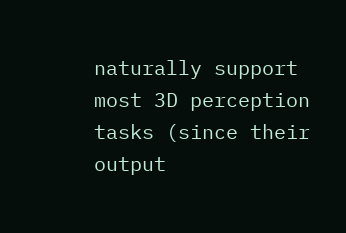naturally support most 3D perception tasks (since their output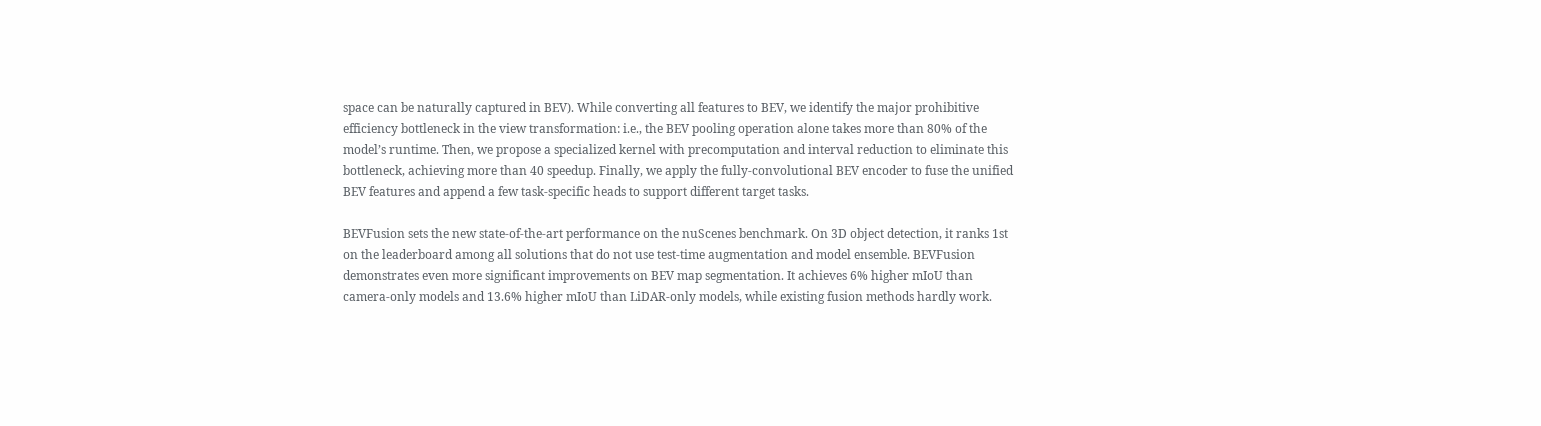space can be naturally captured in BEV). While converting all features to BEV, we identify the major prohibitive efficiency bottleneck in the view transformation: i.e., the BEV pooling operation alone takes more than 80% of the model’s runtime. Then, we propose a specialized kernel with precomputation and interval reduction to eliminate this bottleneck, achieving more than 40 speedup. Finally, we apply the fully-convolutional BEV encoder to fuse the unified BEV features and append a few task-specific heads to support different target tasks.

BEVFusion sets the new state-of-the-art performance on the nuScenes benchmark. On 3D object detection, it ranks 1st on the leaderboard among all solutions that do not use test-time augmentation and model ensemble. BEVFusion demonstrates even more significant improvements on BEV map segmentation. It achieves 6% higher mIoU than camera-only models and 13.6% higher mIoU than LiDAR-only models, while existing fusion methods hardly work.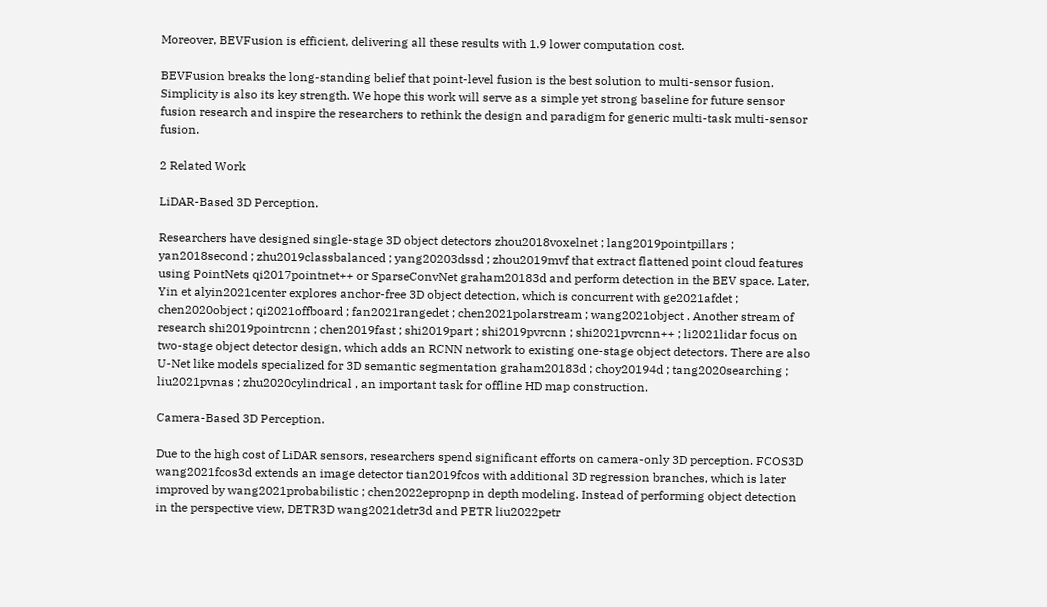Moreover, BEVFusion is efficient, delivering all these results with 1.9 lower computation cost.

BEVFusion breaks the long-standing belief that point-level fusion is the best solution to multi-sensor fusion. Simplicity is also its key strength. We hope this work will serve as a simple yet strong baseline for future sensor fusion research and inspire the researchers to rethink the design and paradigm for generic multi-task multi-sensor fusion.

2 Related Work

LiDAR-Based 3D Perception.

Researchers have designed single-stage 3D object detectors zhou2018voxelnet ; lang2019pointpillars ; yan2018second ; zhu2019classbalanced ; yang20203dssd ; zhou2019mvf that extract flattened point cloud features using PointNets qi2017pointnet++ or SparseConvNet graham20183d and perform detection in the BEV space. Later, Yin et alyin2021center explores anchor-free 3D object detection, which is concurrent with ge2021afdet ; chen2020object ; qi2021offboard ; fan2021rangedet ; chen2021polarstream ; wang2021object . Another stream of research shi2019pointrcnn ; chen2019fast ; shi2019part ; shi2019pvrcnn ; shi2021pvrcnn++ ; li2021lidar focus on two-stage object detector design, which adds an RCNN network to existing one-stage object detectors. There are also U-Net like models specialized for 3D semantic segmentation graham20183d ; choy20194d ; tang2020searching ; liu2021pvnas ; zhu2020cylindrical , an important task for offline HD map construction.

Camera-Based 3D Perception.

Due to the high cost of LiDAR sensors, researchers spend significant efforts on camera-only 3D perception. FCOS3D wang2021fcos3d extends an image detector tian2019fcos with additional 3D regression branches, which is later improved by wang2021probabilistic ; chen2022epropnp in depth modeling. Instead of performing object detection in the perspective view, DETR3D wang2021detr3d and PETR liu2022petr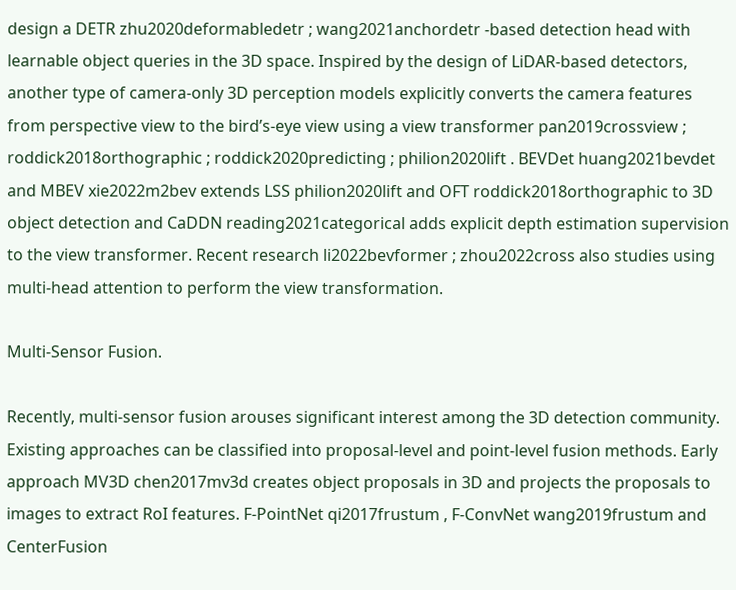design a DETR zhu2020deformabledetr ; wang2021anchordetr -based detection head with learnable object queries in the 3D space. Inspired by the design of LiDAR-based detectors, another type of camera-only 3D perception models explicitly converts the camera features from perspective view to the bird’s-eye view using a view transformer pan2019crossview ; roddick2018orthographic ; roddick2020predicting ; philion2020lift . BEVDet huang2021bevdet and MBEV xie2022m2bev extends LSS philion2020lift and OFT roddick2018orthographic to 3D object detection and CaDDN reading2021categorical adds explicit depth estimation supervision to the view transformer. Recent research li2022bevformer ; zhou2022cross also studies using multi-head attention to perform the view transformation.

Multi-Sensor Fusion.

Recently, multi-sensor fusion arouses significant interest among the 3D detection community. Existing approaches can be classified into proposal-level and point-level fusion methods. Early approach MV3D chen2017mv3d creates object proposals in 3D and projects the proposals to images to extract RoI features. F-PointNet qi2017frustum , F-ConvNet wang2019frustum and CenterFusion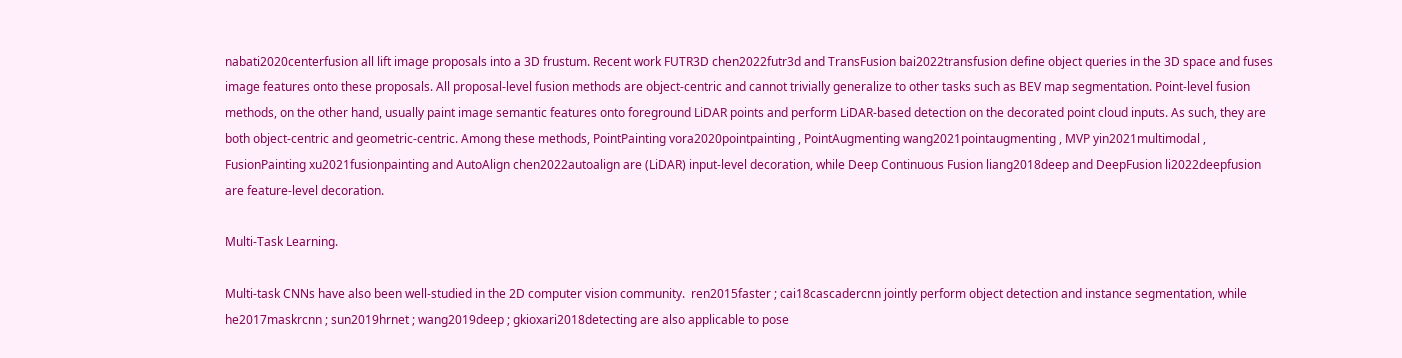nabati2020centerfusion all lift image proposals into a 3D frustum. Recent work FUTR3D chen2022futr3d and TransFusion bai2022transfusion define object queries in the 3D space and fuses image features onto these proposals. All proposal-level fusion methods are object-centric and cannot trivially generalize to other tasks such as BEV map segmentation. Point-level fusion methods, on the other hand, usually paint image semantic features onto foreground LiDAR points and perform LiDAR-based detection on the decorated point cloud inputs. As such, they are both object-centric and geometric-centric. Among these methods, PointPainting vora2020pointpainting , PointAugmenting wang2021pointaugmenting , MVP yin2021multimodal , FusionPainting xu2021fusionpainting and AutoAlign chen2022autoalign are (LiDAR) input-level decoration, while Deep Continuous Fusion liang2018deep and DeepFusion li2022deepfusion are feature-level decoration.

Multi-Task Learning.

Multi-task CNNs have also been well-studied in the 2D computer vision community.  ren2015faster ; cai18cascadercnn jointly perform object detection and instance segmentation, while he2017maskrcnn ; sun2019hrnet ; wang2019deep ; gkioxari2018detecting are also applicable to pose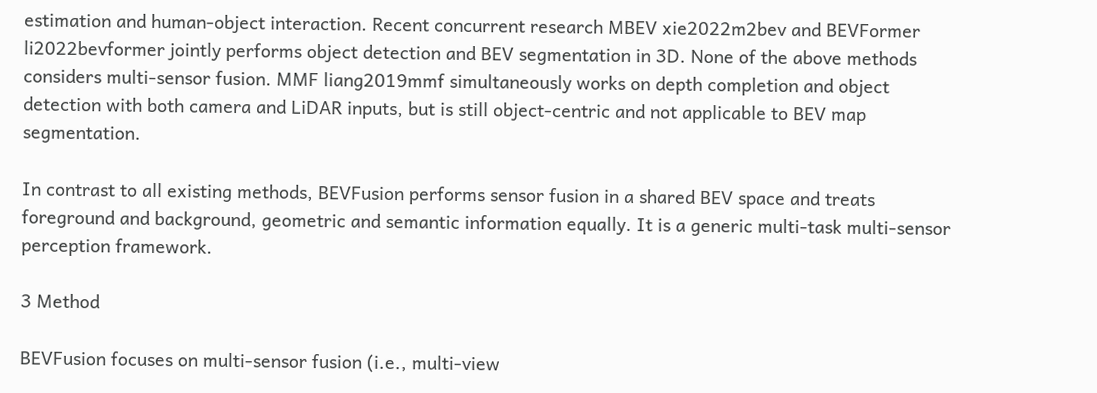estimation and human-object interaction. Recent concurrent research MBEV xie2022m2bev and BEVFormer li2022bevformer jointly performs object detection and BEV segmentation in 3D. None of the above methods considers multi-sensor fusion. MMF liang2019mmf simultaneously works on depth completion and object detection with both camera and LiDAR inputs, but is still object-centric and not applicable to BEV map segmentation.

In contrast to all existing methods, BEVFusion performs sensor fusion in a shared BEV space and treats foreground and background, geometric and semantic information equally. It is a generic multi-task multi-sensor perception framework.

3 Method

BEVFusion focuses on multi-sensor fusion (i.e., multi-view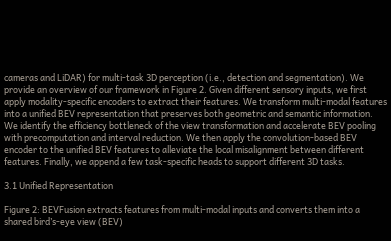cameras and LiDAR) for multi-task 3D perception (i.e., detection and segmentation). We provide an overview of our framework in Figure 2. Given different sensory inputs, we first apply modality-specific encoders to extract their features. We transform multi-modal features into a unified BEV representation that preserves both geometric and semantic information. We identify the efficiency bottleneck of the view transformation and accelerate BEV pooling with precomputation and interval reduction. We then apply the convolution-based BEV encoder to the unified BEV features to alleviate the local misalignment between different features. Finally, we append a few task-specific heads to support different 3D tasks.

3.1 Unified Representation

Figure 2: BEVFusion extracts features from multi-modal inputs and converts them into a shared bird’s-eye view (BEV)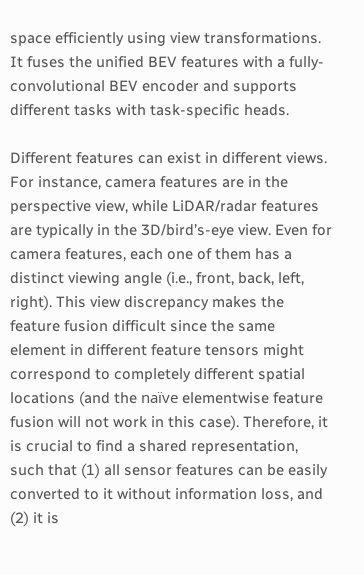space efficiently using view transformations. It fuses the unified BEV features with a fully-convolutional BEV encoder and supports different tasks with task-specific heads.

Different features can exist in different views. For instance, camera features are in the perspective view, while LiDAR/radar features are typically in the 3D/bird’s-eye view. Even for camera features, each one of them has a distinct viewing angle (i.e., front, back, left, right). This view discrepancy makes the feature fusion difficult since the same element in different feature tensors might correspond to completely different spatial locations (and the naïve elementwise feature fusion will not work in this case). Therefore, it is crucial to find a shared representation, such that (1) all sensor features can be easily converted to it without information loss, and (2) it is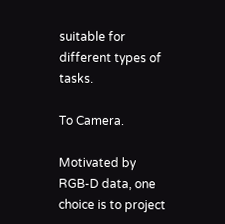suitable for different types of tasks.

To Camera.

Motivated by RGB-D data, one choice is to project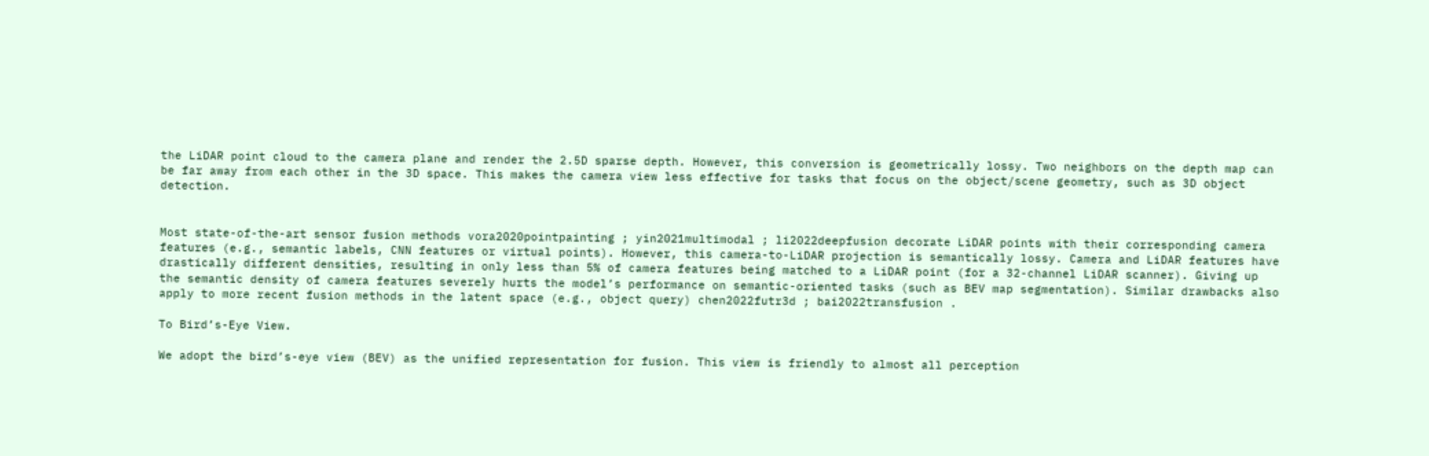the LiDAR point cloud to the camera plane and render the 2.5D sparse depth. However, this conversion is geometrically lossy. Two neighbors on the depth map can be far away from each other in the 3D space. This makes the camera view less effective for tasks that focus on the object/scene geometry, such as 3D object detection.


Most state-of-the-art sensor fusion methods vora2020pointpainting ; yin2021multimodal ; li2022deepfusion decorate LiDAR points with their corresponding camera features (e.g., semantic labels, CNN features or virtual points). However, this camera-to-LiDAR projection is semantically lossy. Camera and LiDAR features have drastically different densities, resulting in only less than 5% of camera features being matched to a LiDAR point (for a 32-channel LiDAR scanner). Giving up the semantic density of camera features severely hurts the model’s performance on semantic-oriented tasks (such as BEV map segmentation). Similar drawbacks also apply to more recent fusion methods in the latent space (e.g., object query) chen2022futr3d ; bai2022transfusion .

To Bird’s-Eye View.

We adopt the bird’s-eye view (BEV) as the unified representation for fusion. This view is friendly to almost all perception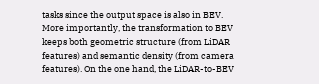tasks since the output space is also in BEV. More importantly, the transformation to BEV keeps both geometric structure (from LiDAR features) and semantic density (from camera features). On the one hand, the LiDAR-to-BEV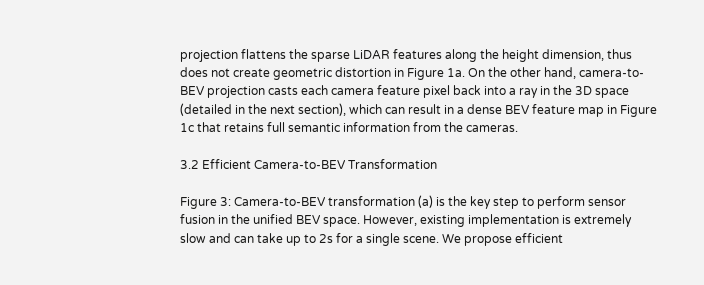projection flattens the sparse LiDAR features along the height dimension, thus does not create geometric distortion in Figure 1a. On the other hand, camera-to-BEV projection casts each camera feature pixel back into a ray in the 3D space (detailed in the next section), which can result in a dense BEV feature map in Figure 1c that retains full semantic information from the cameras.

3.2 Efficient Camera-to-BEV Transformation

Figure 3: Camera-to-BEV transformation (a) is the key step to perform sensor fusion in the unified BEV space. However, existing implementation is extremely slow and can take up to 2s for a single scene. We propose efficient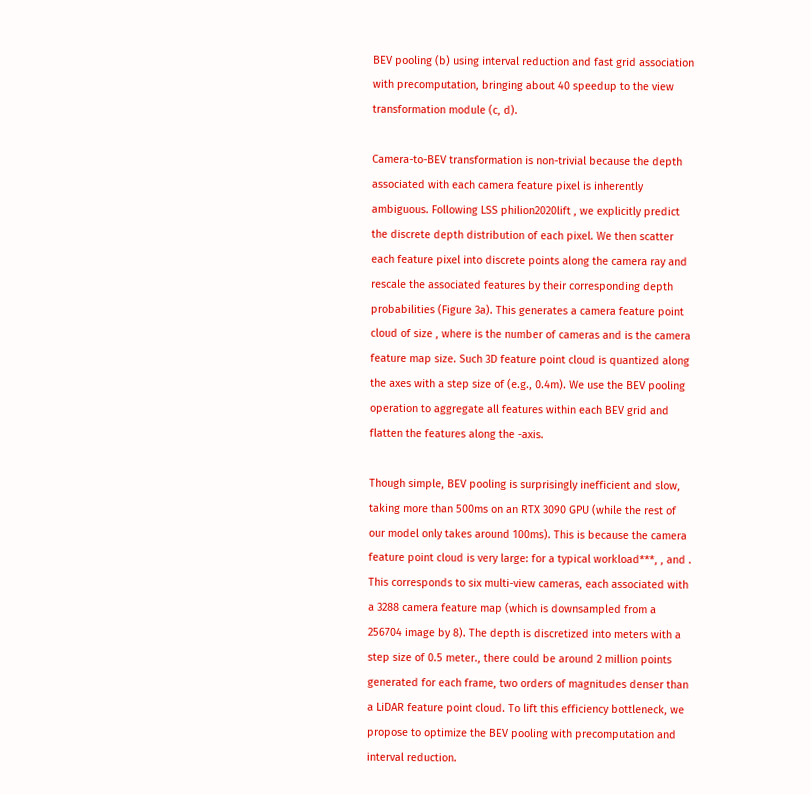BEV pooling (b) using interval reduction and fast grid association with precomputation, bringing about 40 speedup to the view transformation module (c, d).

Camera-to-BEV transformation is non-trivial because the depth associated with each camera feature pixel is inherently ambiguous. Following LSS philion2020lift , we explicitly predict the discrete depth distribution of each pixel. We then scatter each feature pixel into discrete points along the camera ray and rescale the associated features by their corresponding depth probabilities (Figure 3a). This generates a camera feature point cloud of size , where is the number of cameras and is the camera feature map size. Such 3D feature point cloud is quantized along the axes with a step size of (e.g., 0.4m). We use the BEV pooling operation to aggregate all features within each BEV grid and flatten the features along the -axis.

Though simple, BEV pooling is surprisingly inefficient and slow, taking more than 500ms on an RTX 3090 GPU (while the rest of our model only takes around 100ms). This is because the camera feature point cloud is very large: for a typical workload***, , and . This corresponds to six multi-view cameras, each associated with a 3288 camera feature map (which is downsampled from a 256704 image by 8). The depth is discretized into meters with a step size of 0.5 meter., there could be around 2 million points generated for each frame, two orders of magnitudes denser than a LiDAR feature point cloud. To lift this efficiency bottleneck, we propose to optimize the BEV pooling with precomputation and interval reduction.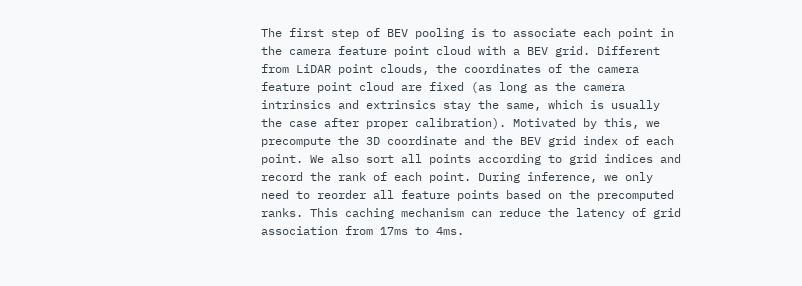The first step of BEV pooling is to associate each point in the camera feature point cloud with a BEV grid. Different from LiDAR point clouds, the coordinates of the camera feature point cloud are fixed (as long as the camera intrinsics and extrinsics stay the same, which is usually the case after proper calibration). Motivated by this, we precompute the 3D coordinate and the BEV grid index of each point. We also sort all points according to grid indices and record the rank of each point. During inference, we only need to reorder all feature points based on the precomputed ranks. This caching mechanism can reduce the latency of grid association from 17ms to 4ms.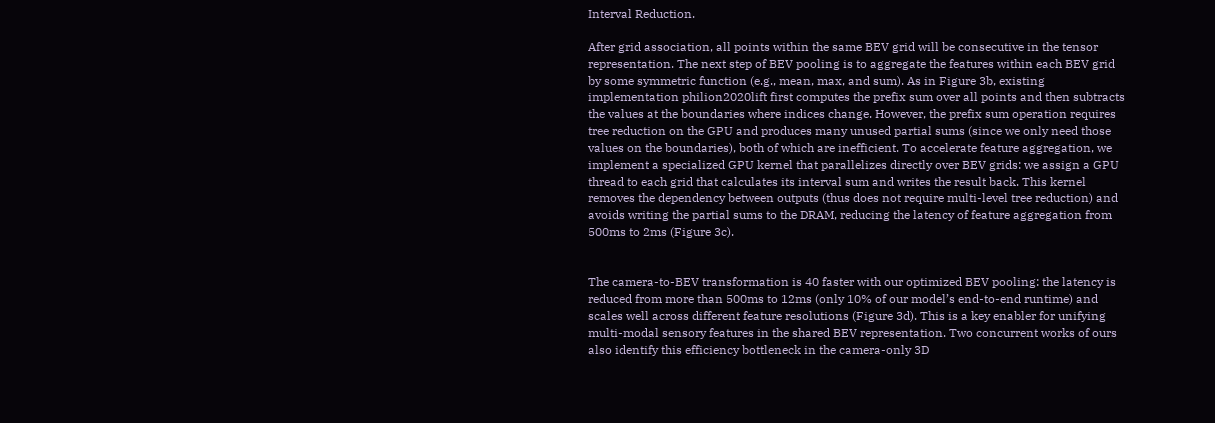Interval Reduction.

After grid association, all points within the same BEV grid will be consecutive in the tensor representation. The next step of BEV pooling is to aggregate the features within each BEV grid by some symmetric function (e.g., mean, max, and sum). As in Figure 3b, existing implementation philion2020lift first computes the prefix sum over all points and then subtracts the values at the boundaries where indices change. However, the prefix sum operation requires tree reduction on the GPU and produces many unused partial sums (since we only need those values on the boundaries), both of which are inefficient. To accelerate feature aggregation, we implement a specialized GPU kernel that parallelizes directly over BEV grids: we assign a GPU thread to each grid that calculates its interval sum and writes the result back. This kernel removes the dependency between outputs (thus does not require multi-level tree reduction) and avoids writing the partial sums to the DRAM, reducing the latency of feature aggregation from 500ms to 2ms (Figure 3c).


The camera-to-BEV transformation is 40 faster with our optimized BEV pooling: the latency is reduced from more than 500ms to 12ms (only 10% of our model’s end-to-end runtime) and scales well across different feature resolutions (Figure 3d). This is a key enabler for unifying multi-modal sensory features in the shared BEV representation. Two concurrent works of ours also identify this efficiency bottleneck in the camera-only 3D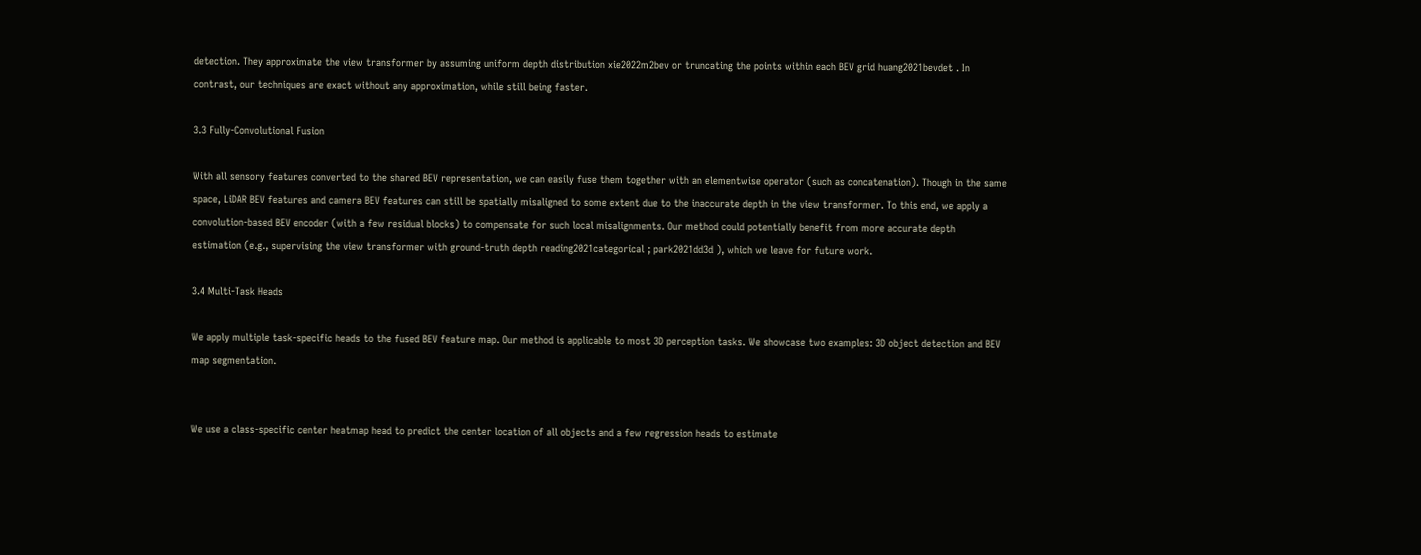detection. They approximate the view transformer by assuming uniform depth distribution xie2022m2bev or truncating the points within each BEV grid huang2021bevdet . In contrast, our techniques are exact without any approximation, while still being faster.

3.3 Fully-Convolutional Fusion

With all sensory features converted to the shared BEV representation, we can easily fuse them together with an elementwise operator (such as concatenation). Though in the same space, LiDAR BEV features and camera BEV features can still be spatially misaligned to some extent due to the inaccurate depth in the view transformer. To this end, we apply a convolution-based BEV encoder (with a few residual blocks) to compensate for such local misalignments. Our method could potentially benefit from more accurate depth estimation (e.g., supervising the view transformer with ground-truth depth reading2021categorical ; park2021dd3d ), which we leave for future work.

3.4 Multi-Task Heads

We apply multiple task-specific heads to the fused BEV feature map. Our method is applicable to most 3D perception tasks. We showcase two examples: 3D object detection and BEV map segmentation.


We use a class-specific center heatmap head to predict the center location of all objects and a few regression heads to estimate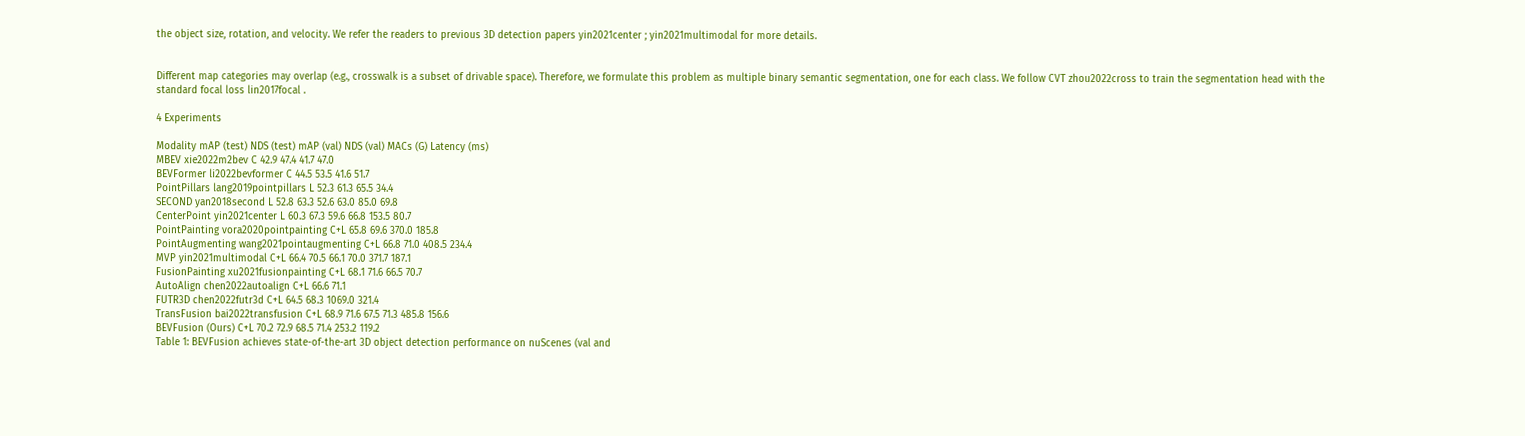the object size, rotation, and velocity. We refer the readers to previous 3D detection papers yin2021center ; yin2021multimodal for more details.


Different map categories may overlap (e.g., crosswalk is a subset of drivable space). Therefore, we formulate this problem as multiple binary semantic segmentation, one for each class. We follow CVT zhou2022cross to train the segmentation head with the standard focal loss lin2017focal .

4 Experiments

Modality mAP (test) NDS (test) mAP (val) NDS (val) MACs (G) Latency (ms)
MBEV xie2022m2bev C 42.9 47.4 41.7 47.0
BEVFormer li2022bevformer C 44.5 53.5 41.6 51.7
PointPillars lang2019pointpillars L 52.3 61.3 65.5 34.4
SECOND yan2018second L 52.8 63.3 52.6 63.0 85.0 69.8
CenterPoint yin2021center L 60.3 67.3 59.6 66.8 153.5 80.7
PointPainting vora2020pointpainting C+L 65.8 69.6 370.0 185.8
PointAugmenting wang2021pointaugmenting C+L 66.8 71.0 408.5 234.4
MVP yin2021multimodal C+L 66.4 70.5 66.1 70.0 371.7 187.1
FusionPainting xu2021fusionpainting C+L 68.1 71.6 66.5 70.7
AutoAlign chen2022autoalign C+L 66.6 71.1
FUTR3D chen2022futr3d C+L 64.5 68.3 1069.0 321.4
TransFusion bai2022transfusion C+L 68.9 71.6 67.5 71.3 485.8 156.6
BEVFusion (Ours) C+L 70.2 72.9 68.5 71.4 253.2 119.2
Table 1: BEVFusion achieves state-of-the-art 3D object detection performance on nuScenes (val and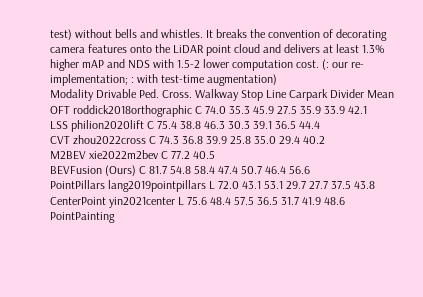test) without bells and whistles. It breaks the convention of decorating camera features onto the LiDAR point cloud and delivers at least 1.3% higher mAP and NDS with 1.5-2 lower computation cost. (: our re-implementation; : with test-time augmentation)
Modality Drivable Ped. Cross. Walkway Stop Line Carpark Divider Mean
OFT roddick2018orthographic C 74.0 35.3 45.9 27.5 35.9 33.9 42.1
LSS philion2020lift C 75.4 38.8 46.3 30.3 39.1 36.5 44.4
CVT zhou2022cross C 74.3 36.8 39.9 25.8 35.0 29.4 40.2
M2BEV xie2022m2bev C 77.2 40.5
BEVFusion (Ours) C 81.7 54.8 58.4 47.4 50.7 46.4 56.6
PointPillars lang2019pointpillars L 72.0 43.1 53.1 29.7 27.7 37.5 43.8
CenterPoint yin2021center L 75.6 48.4 57.5 36.5 31.7 41.9 48.6
PointPainting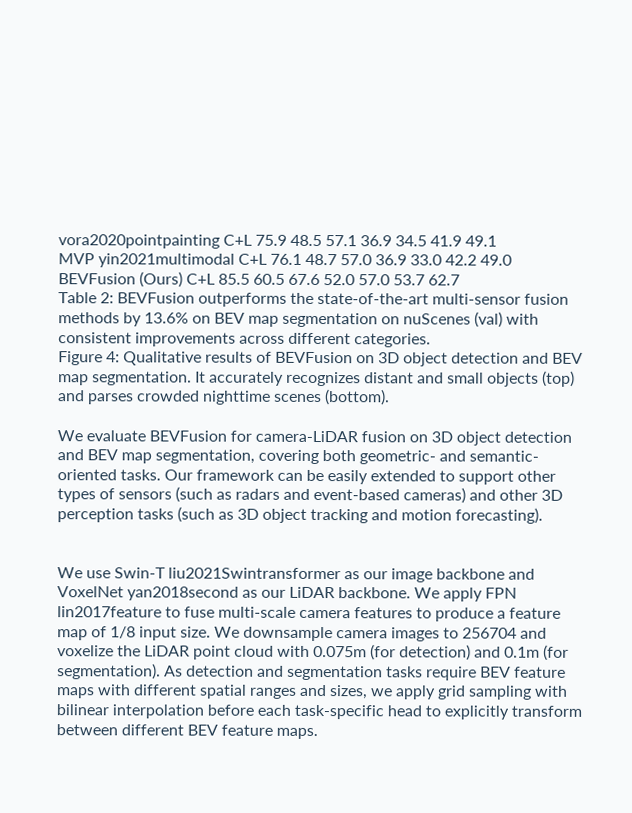vora2020pointpainting C+L 75.9 48.5 57.1 36.9 34.5 41.9 49.1
MVP yin2021multimodal C+L 76.1 48.7 57.0 36.9 33.0 42.2 49.0
BEVFusion (Ours) C+L 85.5 60.5 67.6 52.0 57.0 53.7 62.7
Table 2: BEVFusion outperforms the state-of-the-art multi-sensor fusion methods by 13.6% on BEV map segmentation on nuScenes (val) with consistent improvements across different categories.
Figure 4: Qualitative results of BEVFusion on 3D object detection and BEV map segmentation. It accurately recognizes distant and small objects (top) and parses crowded nighttime scenes (bottom).

We evaluate BEVFusion for camera-LiDAR fusion on 3D object detection and BEV map segmentation, covering both geometric- and semantic-oriented tasks. Our framework can be easily extended to support other types of sensors (such as radars and event-based cameras) and other 3D perception tasks (such as 3D object tracking and motion forecasting).


We use Swin-T liu2021Swintransformer as our image backbone and VoxelNet yan2018second as our LiDAR backbone. We apply FPN lin2017feature to fuse multi-scale camera features to produce a feature map of 1/8 input size. We downsample camera images to 256704 and voxelize the LiDAR point cloud with 0.075m (for detection) and 0.1m (for segmentation). As detection and segmentation tasks require BEV feature maps with different spatial ranges and sizes, we apply grid sampling with bilinear interpolation before each task-specific head to explicitly transform between different BEV feature maps.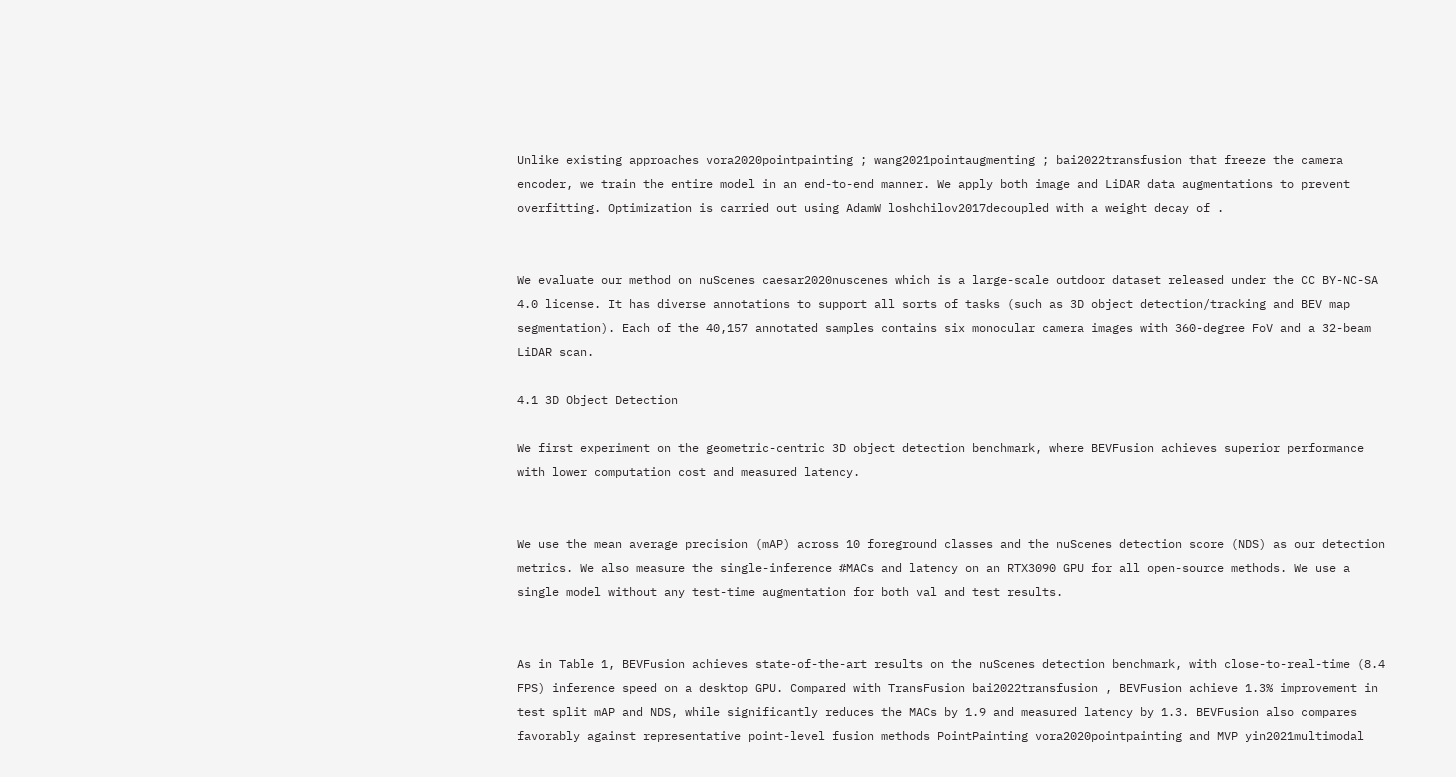Unlike existing approaches vora2020pointpainting ; wang2021pointaugmenting ; bai2022transfusion that freeze the camera encoder, we train the entire model in an end-to-end manner. We apply both image and LiDAR data augmentations to prevent overfitting. Optimization is carried out using AdamW loshchilov2017decoupled with a weight decay of .


We evaluate our method on nuScenes caesar2020nuscenes which is a large-scale outdoor dataset released under the CC BY-NC-SA 4.0 license. It has diverse annotations to support all sorts of tasks (such as 3D object detection/tracking and BEV map segmentation). Each of the 40,157 annotated samples contains six monocular camera images with 360-degree FoV and a 32-beam LiDAR scan.

4.1 3D Object Detection

We first experiment on the geometric-centric 3D object detection benchmark, where BEVFusion achieves superior performance with lower computation cost and measured latency.


We use the mean average precision (mAP) across 10 foreground classes and the nuScenes detection score (NDS) as our detection metrics. We also measure the single-inference #MACs and latency on an RTX3090 GPU for all open-source methods. We use a single model without any test-time augmentation for both val and test results.


As in Table 1, BEVFusion achieves state-of-the-art results on the nuScenes detection benchmark, with close-to-real-time (8.4 FPS) inference speed on a desktop GPU. Compared with TransFusion bai2022transfusion , BEVFusion achieve 1.3% improvement in test split mAP and NDS, while significantly reduces the MACs by 1.9 and measured latency by 1.3. BEVFusion also compares favorably against representative point-level fusion methods PointPainting vora2020pointpainting and MVP yin2021multimodal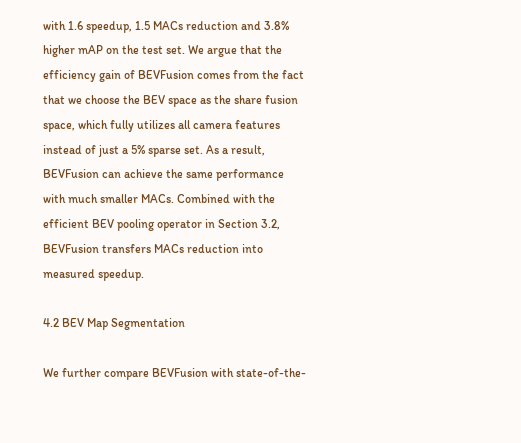with 1.6 speedup, 1.5 MACs reduction and 3.8% higher mAP on the test set. We argue that the efficiency gain of BEVFusion comes from the fact that we choose the BEV space as the share fusion space, which fully utilizes all camera features instead of just a 5% sparse set. As a result, BEVFusion can achieve the same performance with much smaller MACs. Combined with the efficient BEV pooling operator in Section 3.2, BEVFusion transfers MACs reduction into measured speedup.

4.2 BEV Map Segmentation

We further compare BEVFusion with state-of-the-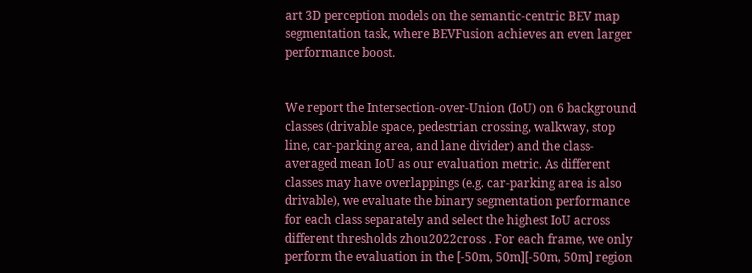art 3D perception models on the semantic-centric BEV map segmentation task, where BEVFusion achieves an even larger performance boost.


We report the Intersection-over-Union (IoU) on 6 background classes (drivable space, pedestrian crossing, walkway, stop line, car-parking area, and lane divider) and the class-averaged mean IoU as our evaluation metric. As different classes may have overlappings (e.g. car-parking area is also drivable), we evaluate the binary segmentation performance for each class separately and select the highest IoU across different thresholds zhou2022cross . For each frame, we only perform the evaluation in the [-50m, 50m][-50m, 50m] region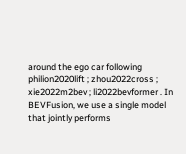around the ego car following philion2020lift ; zhou2022cross ; xie2022m2bev ; li2022bevformer . In BEVFusion, we use a single model that jointly performs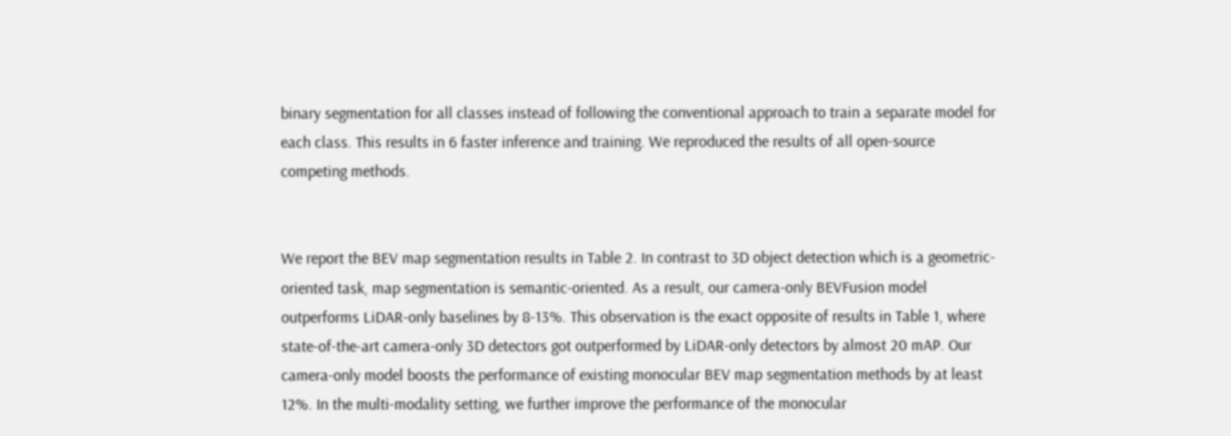binary segmentation for all classes instead of following the conventional approach to train a separate model for each class. This results in 6 faster inference and training. We reproduced the results of all open-source competing methods.


We report the BEV map segmentation results in Table 2. In contrast to 3D object detection which is a geometric-oriented task, map segmentation is semantic-oriented. As a result, our camera-only BEVFusion model outperforms LiDAR-only baselines by 8-13%. This observation is the exact opposite of results in Table 1, where state-of-the-art camera-only 3D detectors got outperformed by LiDAR-only detectors by almost 20 mAP. Our camera-only model boosts the performance of existing monocular BEV map segmentation methods by at least 12%. In the multi-modality setting, we further improve the performance of the monocular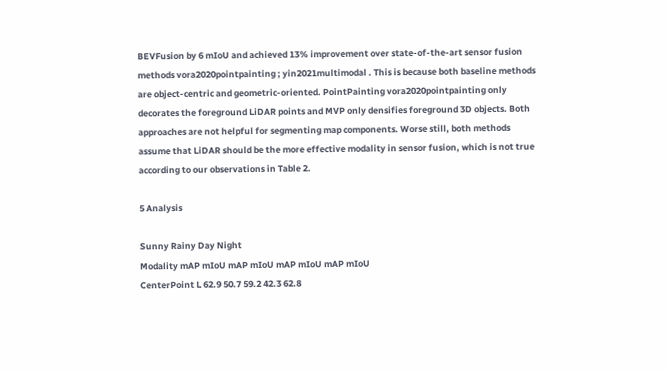BEVFusion by 6 mIoU and achieved 13% improvement over state-of-the-art sensor fusion methods vora2020pointpainting ; yin2021multimodal . This is because both baseline methods are object-centric and geometric-oriented. PointPainting vora2020pointpainting only decorates the foreground LiDAR points and MVP only densifies foreground 3D objects. Both approaches are not helpful for segmenting map components. Worse still, both methods assume that LiDAR should be the more effective modality in sensor fusion, which is not true according to our observations in Table 2.

5 Analysis

Sunny Rainy Day Night
Modality mAP mIoU mAP mIoU mAP mIoU mAP mIoU
CenterPoint L 62.9 50.7 59.2 42.3 62.8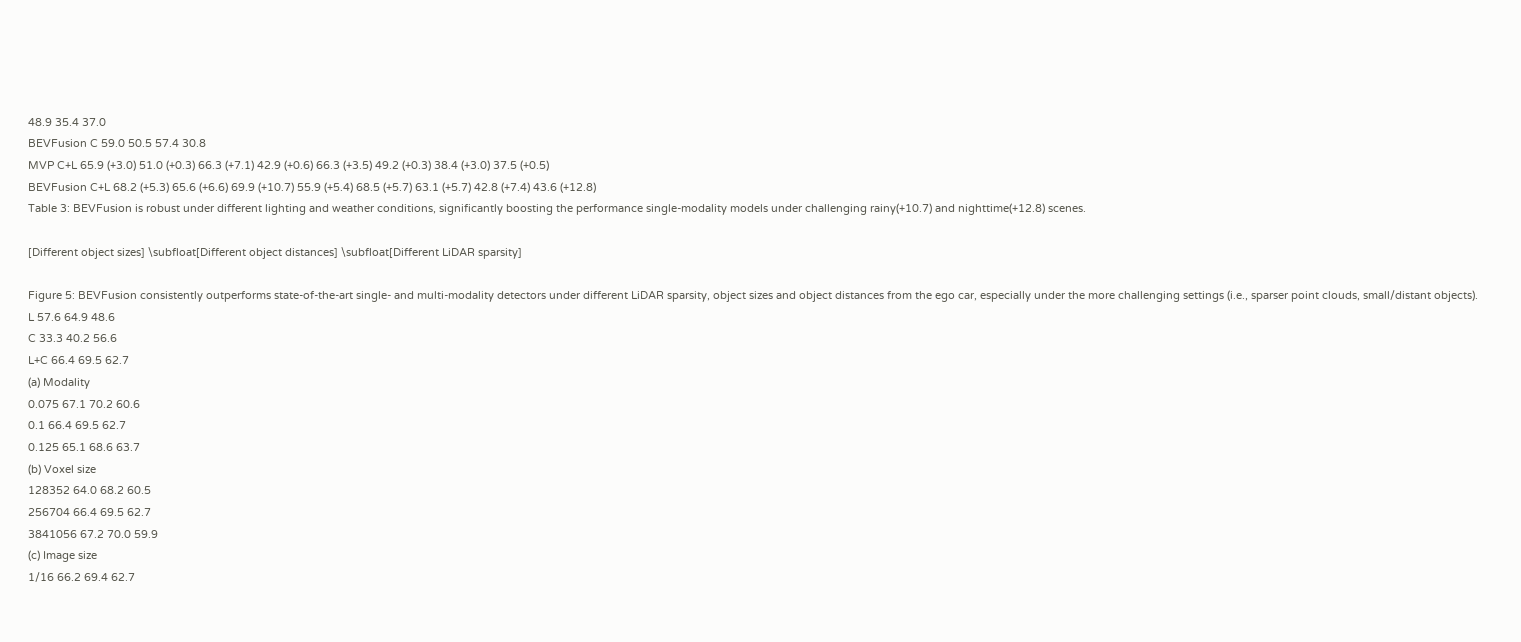48.9 35.4 37.0
BEVFusion C 59.0 50.5 57.4 30.8
MVP C+L 65.9 (+3.0) 51.0 (+0.3) 66.3 (+7.1) 42.9 (+0.6) 66.3 (+3.5) 49.2 (+0.3) 38.4 (+3.0) 37.5 (+0.5)
BEVFusion C+L 68.2 (+5.3) 65.6 (+6.6) 69.9 (+10.7) 55.9 (+5.4) 68.5 (+5.7) 63.1 (+5.7) 42.8 (+7.4) 43.6 (+12.8)
Table 3: BEVFusion is robust under different lighting and weather conditions, significantly boosting the performance single-modality models under challenging rainy(+10.7) and nighttime(+12.8) scenes.

[Different object sizes] \subfloat[Different object distances] \subfloat[Different LiDAR sparsity]

Figure 5: BEVFusion consistently outperforms state-of-the-art single- and multi-modality detectors under different LiDAR sparsity, object sizes and object distances from the ego car, especially under the more challenging settings (i.e., sparser point clouds, small/distant objects).
L 57.6 64.9 48.6
C 33.3 40.2 56.6
L+C 66.4 69.5 62.7
(a) Modality
0.075 67.1 70.2 60.6
0.1 66.4 69.5 62.7
0.125 65.1 68.6 63.7
(b) Voxel size
128352 64.0 68.2 60.5
256704 66.4 69.5 62.7
3841056 67.2 70.0 59.9
(c) Image size
1/16 66.2 69.4 62.7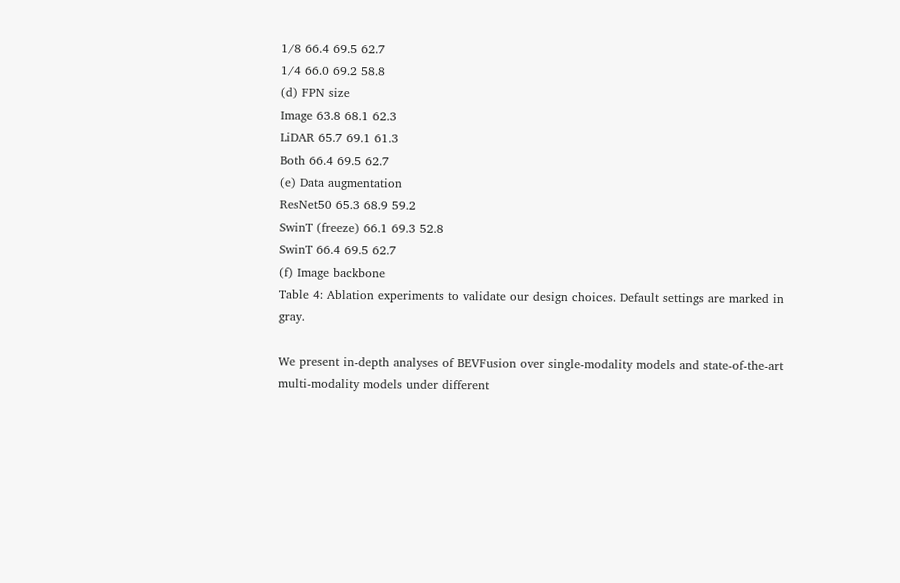1/8 66.4 69.5 62.7
1/4 66.0 69.2 58.8
(d) FPN size
Image 63.8 68.1 62.3
LiDAR 65.7 69.1 61.3
Both 66.4 69.5 62.7
(e) Data augmentation
ResNet50 65.3 68.9 59.2
SwinT (freeze) 66.1 69.3 52.8
SwinT 66.4 69.5 62.7
(f) Image backbone
Table 4: Ablation experiments to validate our design choices. Default settings are marked in gray.

We present in-depth analyses of BEVFusion over single-modality models and state-of-the-art multi-modality models under different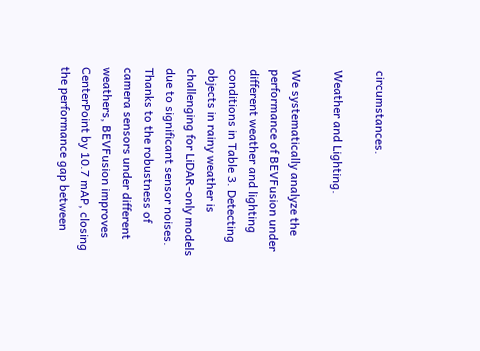circumstances.

Weather and Lighting.

We systematically analyze the performance of BEVFusion under different weather and lighting conditions in Table 3. Detecting objects in rainy weather is challenging for LiDAR-only models due to significant sensor noises. Thanks to the robustness of camera sensors under different weathers, BEVFusion improves CenterPoint by 10.7 mAP, closing the performance gap between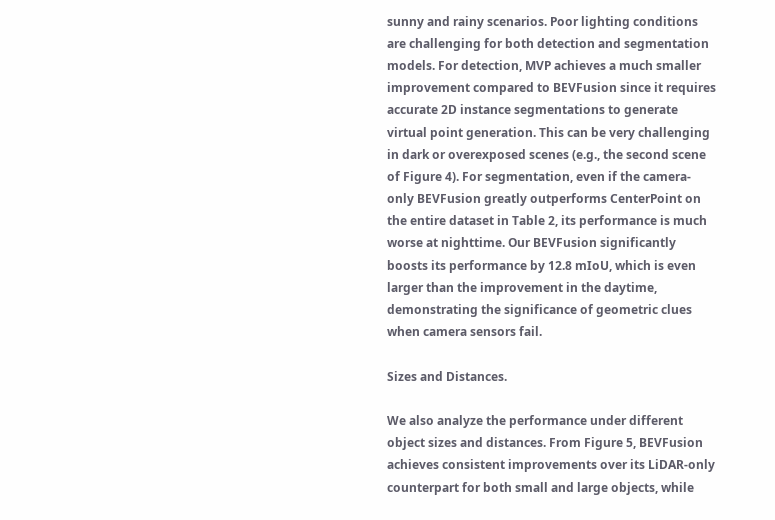sunny and rainy scenarios. Poor lighting conditions are challenging for both detection and segmentation models. For detection, MVP achieves a much smaller improvement compared to BEVFusion since it requires accurate 2D instance segmentations to generate virtual point generation. This can be very challenging in dark or overexposed scenes (e.g., the second scene of Figure 4). For segmentation, even if the camera-only BEVFusion greatly outperforms CenterPoint on the entire dataset in Table 2, its performance is much worse at nighttime. Our BEVFusion significantly boosts its performance by 12.8 mIoU, which is even larger than the improvement in the daytime, demonstrating the significance of geometric clues when camera sensors fail.

Sizes and Distances.

We also analyze the performance under different object sizes and distances. From Figure 5, BEVFusion achieves consistent improvements over its LiDAR-only counterpart for both small and large objects, while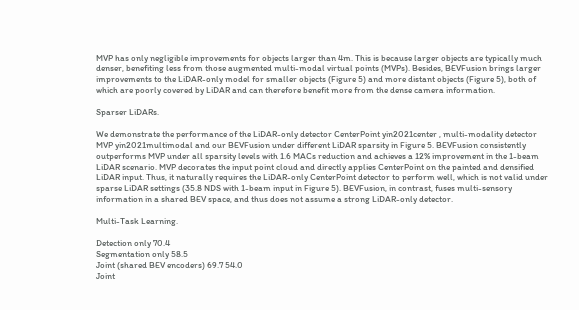MVP has only negligible improvements for objects larger than 4m. This is because larger objects are typically much denser, benefiting less from those augmented multi-modal virtual points (MVPs). Besides, BEVFusion brings larger improvements to the LiDAR-only model for smaller objects (Figure 5) and more distant objects (Figure 5), both of which are poorly covered by LiDAR and can therefore benefit more from the dense camera information.

Sparser LiDARs.

We demonstrate the performance of the LiDAR-only detector CenterPoint yin2021center , multi-modality detector MVP yin2021multimodal and our BEVFusion under different LiDAR sparsity in Figure 5. BEVFusion consistently outperforms MVP under all sparsity levels with 1.6 MACs reduction and achieves a 12% improvement in the 1-beam LiDAR scenario. MVP decorates the input point cloud and directly applies CenterPoint on the painted and densified LiDAR input. Thus, it naturally requires the LiDAR-only CenterPoint detector to perform well, which is not valid under sparse LiDAR settings (35.8 NDS with 1-beam input in Figure 5). BEVFusion, in contrast, fuses multi-sensory information in a shared BEV space, and thus does not assume a strong LiDAR-only detector.

Multi-Task Learning.

Detection only 70.4
Segmentation only 58.5
Joint (shared BEV encoders) 69.7 54.0
Joint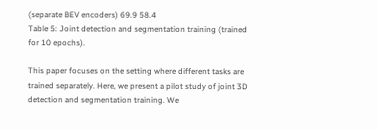(separate BEV encoders) 69.9 58.4
Table 5: Joint detection and segmentation training (trained for 10 epochs).

This paper focuses on the setting where different tasks are trained separately. Here, we present a pilot study of joint 3D detection and segmentation training. We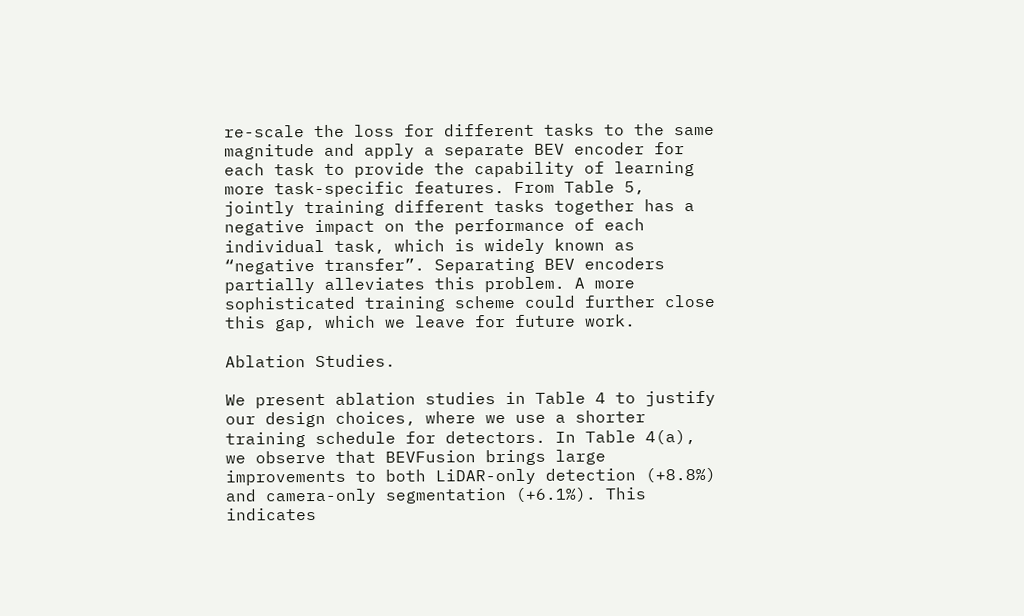re-scale the loss for different tasks to the same magnitude and apply a separate BEV encoder for each task to provide the capability of learning more task-specific features. From Table 5, jointly training different tasks together has a negative impact on the performance of each individual task, which is widely known as “negative transfer”. Separating BEV encoders partially alleviates this problem. A more sophisticated training scheme could further close this gap, which we leave for future work.

Ablation Studies.

We present ablation studies in Table 4 to justify our design choices, where we use a shorter training schedule for detectors. In Table 4(a), we observe that BEVFusion brings large improvements to both LiDAR-only detection (+8.8%) and camera-only segmentation (+6.1%). This indicates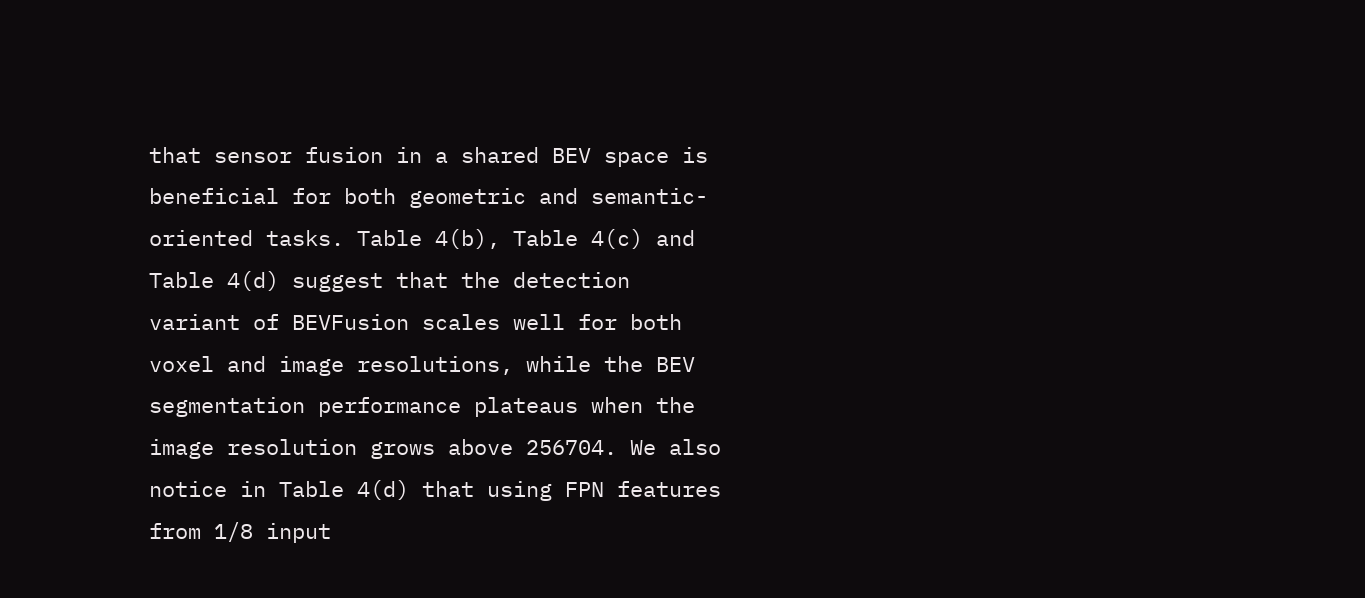that sensor fusion in a shared BEV space is beneficial for both geometric and semantic-oriented tasks. Table 4(b), Table 4(c) and Table 4(d) suggest that the detection variant of BEVFusion scales well for both voxel and image resolutions, while the BEV segmentation performance plateaus when the image resolution grows above 256704. We also notice in Table 4(d) that using FPN features from 1/8 input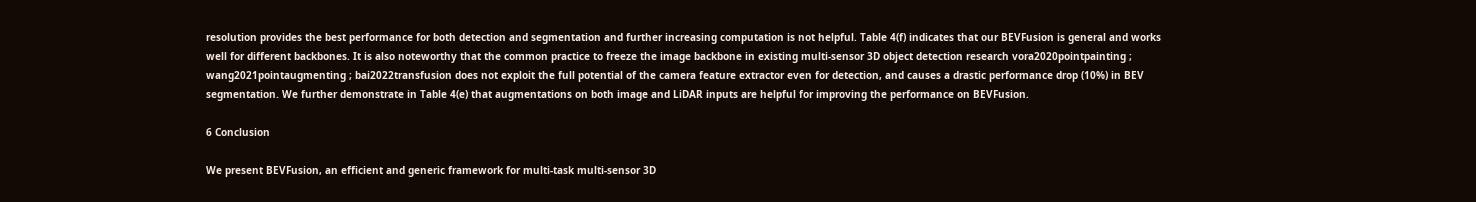resolution provides the best performance for both detection and segmentation and further increasing computation is not helpful. Table 4(f) indicates that our BEVFusion is general and works well for different backbones. It is also noteworthy that the common practice to freeze the image backbone in existing multi-sensor 3D object detection research vora2020pointpainting ; wang2021pointaugmenting ; bai2022transfusion does not exploit the full potential of the camera feature extractor even for detection, and causes a drastic performance drop (10%) in BEV segmentation. We further demonstrate in Table 4(e) that augmentations on both image and LiDAR inputs are helpful for improving the performance on BEVFusion.

6 Conclusion

We present BEVFusion, an efficient and generic framework for multi-task multi-sensor 3D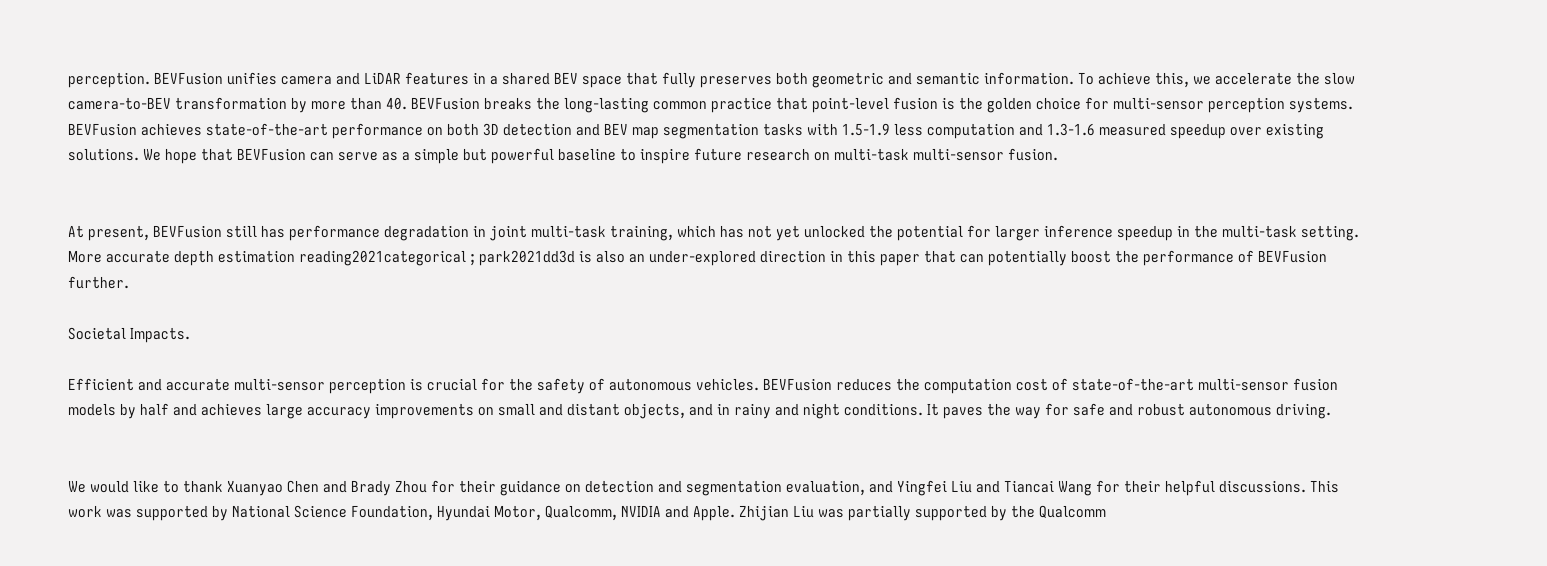perception. BEVFusion unifies camera and LiDAR features in a shared BEV space that fully preserves both geometric and semantic information. To achieve this, we accelerate the slow camera-to-BEV transformation by more than 40. BEVFusion breaks the long-lasting common practice that point-level fusion is the golden choice for multi-sensor perception systems. BEVFusion achieves state-of-the-art performance on both 3D detection and BEV map segmentation tasks with 1.5-1.9 less computation and 1.3-1.6 measured speedup over existing solutions. We hope that BEVFusion can serve as a simple but powerful baseline to inspire future research on multi-task multi-sensor fusion.


At present, BEVFusion still has performance degradation in joint multi-task training, which has not yet unlocked the potential for larger inference speedup in the multi-task setting. More accurate depth estimation reading2021categorical ; park2021dd3d is also an under-explored direction in this paper that can potentially boost the performance of BEVFusion further.

Societal Impacts.

Efficient and accurate multi-sensor perception is crucial for the safety of autonomous vehicles. BEVFusion reduces the computation cost of state-of-the-art multi-sensor fusion models by half and achieves large accuracy improvements on small and distant objects, and in rainy and night conditions. It paves the way for safe and robust autonomous driving.


We would like to thank Xuanyao Chen and Brady Zhou for their guidance on detection and segmentation evaluation, and Yingfei Liu and Tiancai Wang for their helpful discussions. This work was supported by National Science Foundation, Hyundai Motor, Qualcomm, NVIDIA and Apple. Zhijian Liu was partially supported by the Qualcomm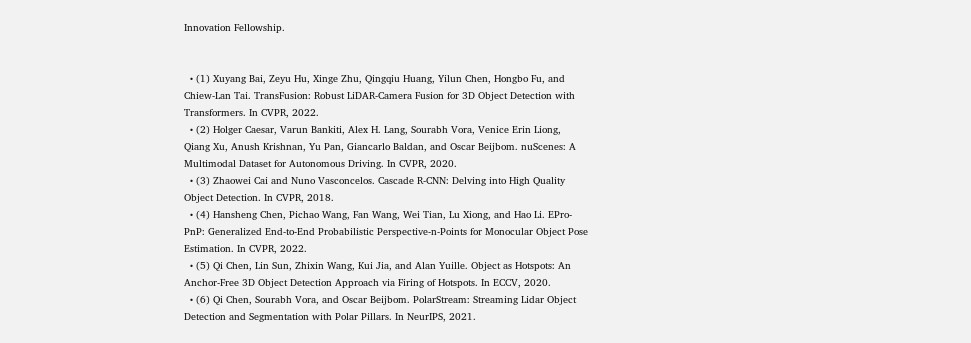Innovation Fellowship.


  • (1) Xuyang Bai, Zeyu Hu, Xinge Zhu, Qingqiu Huang, Yilun Chen, Hongbo Fu, and Chiew-Lan Tai. TransFusion: Robust LiDAR-Camera Fusion for 3D Object Detection with Transformers. In CVPR, 2022.
  • (2) Holger Caesar, Varun Bankiti, Alex H. Lang, Sourabh Vora, Venice Erin Liong, Qiang Xu, Anush Krishnan, Yu Pan, Giancarlo Baldan, and Oscar Beijbom. nuScenes: A Multimodal Dataset for Autonomous Driving. In CVPR, 2020.
  • (3) Zhaowei Cai and Nuno Vasconcelos. Cascade R-CNN: Delving into High Quality Object Detection. In CVPR, 2018.
  • (4) Hansheng Chen, Pichao Wang, Fan Wang, Wei Tian, Lu Xiong, and Hao Li. EPro-PnP: Generalized End-to-End Probabilistic Perspective-n-Points for Monocular Object Pose Estimation. In CVPR, 2022.
  • (5) Qi Chen, Lin Sun, Zhixin Wang, Kui Jia, and Alan Yuille. Object as Hotspots: An Anchor-Free 3D Object Detection Approach via Firing of Hotspots. In ECCV, 2020.
  • (6) Qi Chen, Sourabh Vora, and Oscar Beijbom. PolarStream: Streaming Lidar Object Detection and Segmentation with Polar Pillars. In NeurIPS, 2021.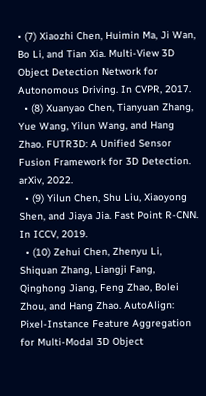• (7) Xiaozhi Chen, Huimin Ma, Ji Wan, Bo Li, and Tian Xia. Multi-View 3D Object Detection Network for Autonomous Driving. In CVPR, 2017.
  • (8) Xuanyao Chen, Tianyuan Zhang, Yue Wang, Yilun Wang, and Hang Zhao. FUTR3D: A Unified Sensor Fusion Framework for 3D Detection. arXiv, 2022.
  • (9) Yilun Chen, Shu Liu, Xiaoyong Shen, and Jiaya Jia. Fast Point R-CNN. In ICCV, 2019.
  • (10) Zehui Chen, Zhenyu Li, Shiquan Zhang, Liangji Fang, Qinghong Jiang, Feng Zhao, Bolei Zhou, and Hang Zhao. AutoAlign: Pixel-Instance Feature Aggregation for Multi-Modal 3D Object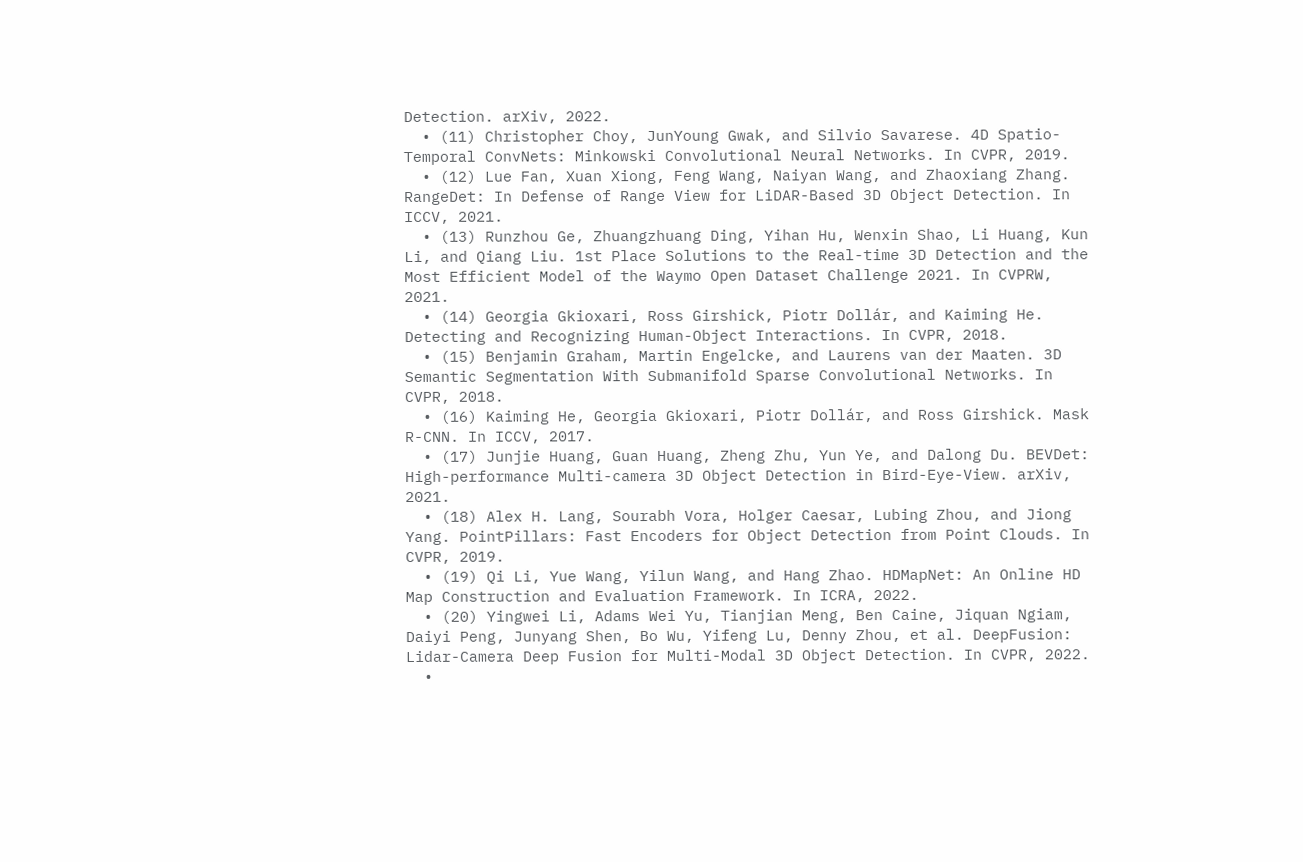Detection. arXiv, 2022.
  • (11) Christopher Choy, JunYoung Gwak, and Silvio Savarese. 4D Spatio-Temporal ConvNets: Minkowski Convolutional Neural Networks. In CVPR, 2019.
  • (12) Lue Fan, Xuan Xiong, Feng Wang, Naiyan Wang, and Zhaoxiang Zhang. RangeDet: In Defense of Range View for LiDAR-Based 3D Object Detection. In ICCV, 2021.
  • (13) Runzhou Ge, Zhuangzhuang Ding, Yihan Hu, Wenxin Shao, Li Huang, Kun Li, and Qiang Liu. 1st Place Solutions to the Real-time 3D Detection and the Most Efficient Model of the Waymo Open Dataset Challenge 2021. In CVPRW, 2021.
  • (14) Georgia Gkioxari, Ross Girshick, Piotr Dollár, and Kaiming He. Detecting and Recognizing Human-Object Interactions. In CVPR, 2018.
  • (15) Benjamin Graham, Martin Engelcke, and Laurens van der Maaten. 3D Semantic Segmentation With Submanifold Sparse Convolutional Networks. In CVPR, 2018.
  • (16) Kaiming He, Georgia Gkioxari, Piotr Dollár, and Ross Girshick. Mask R-CNN. In ICCV, 2017.
  • (17) Junjie Huang, Guan Huang, Zheng Zhu, Yun Ye, and Dalong Du. BEVDet: High-performance Multi-camera 3D Object Detection in Bird-Eye-View. arXiv, 2021.
  • (18) Alex H. Lang, Sourabh Vora, Holger Caesar, Lubing Zhou, and Jiong Yang. PointPillars: Fast Encoders for Object Detection from Point Clouds. In CVPR, 2019.
  • (19) Qi Li, Yue Wang, Yilun Wang, and Hang Zhao. HDMapNet: An Online HD Map Construction and Evaluation Framework. In ICRA, 2022.
  • (20) Yingwei Li, Adams Wei Yu, Tianjian Meng, Ben Caine, Jiquan Ngiam, Daiyi Peng, Junyang Shen, Bo Wu, Yifeng Lu, Denny Zhou, et al. DeepFusion: Lidar-Camera Deep Fusion for Multi-Modal 3D Object Detection. In CVPR, 2022.
  •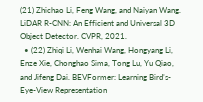(21) Zhichao Li, Feng Wang, and Naiyan Wang. LiDAR R-CNN: An Efficient and Universal 3D Object Detector. CVPR, 2021.
  • (22) Zhiqi Li, Wenhai Wang, Hongyang Li, Enze Xie, Chonghao Sima, Tong Lu, Yu Qiao, and Jifeng Dai. BEVFormer: Learning Bird’s-Eye-View Representation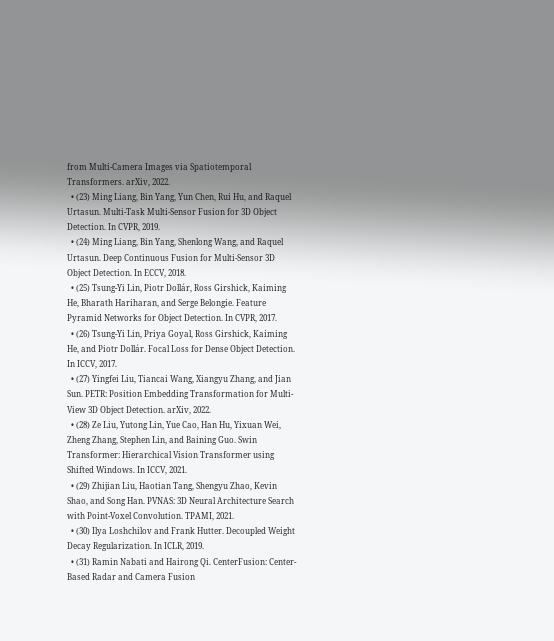from Multi-Camera Images via Spatiotemporal Transformers. arXiv, 2022.
  • (23) Ming Liang, Bin Yang, Yun Chen, Rui Hu, and Raquel Urtasun. Multi-Task Multi-Sensor Fusion for 3D Object Detection. In CVPR, 2019.
  • (24) Ming Liang, Bin Yang, Shenlong Wang, and Raquel Urtasun. Deep Continuous Fusion for Multi-Sensor 3D Object Detection. In ECCV, 2018.
  • (25) Tsung-Yi Lin, Piotr Dollár, Ross Girshick, Kaiming He, Bharath Hariharan, and Serge Belongie. Feature Pyramid Networks for Object Detection. In CVPR, 2017.
  • (26) Tsung-Yi Lin, Priya Goyal, Ross Girshick, Kaiming He, and Piotr Dollár. Focal Loss for Dense Object Detection. In ICCV, 2017.
  • (27) Yingfei Liu, Tiancai Wang, Xiangyu Zhang, and Jian Sun. PETR: Position Embedding Transformation for Multi-View 3D Object Detection. arXiv, 2022.
  • (28) Ze Liu, Yutong Lin, Yue Cao, Han Hu, Yixuan Wei, Zheng Zhang, Stephen Lin, and Baining Guo. Swin Transformer: Hierarchical Vision Transformer using Shifted Windows. In ICCV, 2021.
  • (29) Zhijian Liu, Haotian Tang, Shengyu Zhao, Kevin Shao, and Song Han. PVNAS: 3D Neural Architecture Search with Point-Voxel Convolution. TPAMI, 2021.
  • (30) Ilya Loshchilov and Frank Hutter. Decoupled Weight Decay Regularization. In ICLR, 2019.
  • (31) Ramin Nabati and Hairong Qi. CenterFusion: Center-Based Radar and Camera Fusion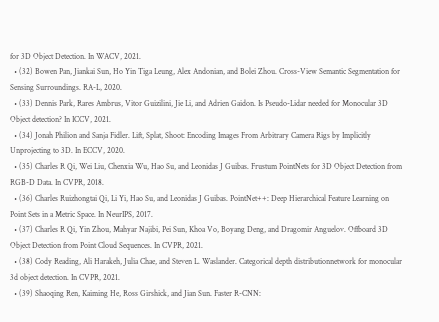for 3D Object Detection. In WACV, 2021.
  • (32) Bowen Pan, Jiankai Sun, Ho Yin Tiga Leung, Alex Andonian, and Bolei Zhou. Cross-View Semantic Segmentation for Sensing Surroundings. RA-L, 2020.
  • (33) Dennis Park, Rares Ambrus, Vitor Guizilini, Jie Li, and Adrien Gaidon. Is Pseudo-Lidar needed for Monocular 3D Object detection? In ICCV, 2021.
  • (34) Jonah Philion and Sanja Fidler. Lift, Splat, Shoot: Encoding Images From Arbitrary Camera Rigs by Implicitly Unprojecting to 3D. In ECCV, 2020.
  • (35) Charles R Qi, Wei Liu, Chenxia Wu, Hao Su, and Leonidas J Guibas. Frustum PointNets for 3D Object Detection from RGB-D Data. In CVPR, 2018.
  • (36) Charles Ruizhongtai Qi, Li Yi, Hao Su, and Leonidas J Guibas. PointNet++: Deep Hierarchical Feature Learning on Point Sets in a Metric Space. In NeurIPS, 2017.
  • (37) Charles R Qi, Yin Zhou, Mahyar Najibi, Pei Sun, Khoa Vo, Boyang Deng, and Dragomir Anguelov. Offboard 3D Object Detection from Point Cloud Sequences. In CVPR, 2021.
  • (38) Cody Reading, Ali Harakeh, Julia Chae, and Steven L. Waslander. Categorical depth distributionnetwork for monocular 3d object detection. In CVPR, 2021.
  • (39) Shaoqing Ren, Kaiming He, Ross Girshick, and Jian Sun. Faster R-CNN: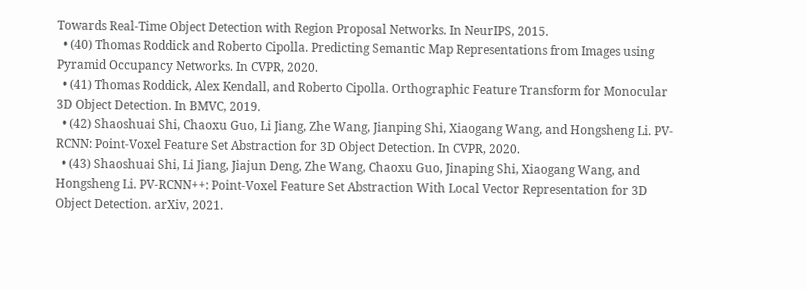Towards Real-Time Object Detection with Region Proposal Networks. In NeurIPS, 2015.
  • (40) Thomas Roddick and Roberto Cipolla. Predicting Semantic Map Representations from Images using Pyramid Occupancy Networks. In CVPR, 2020.
  • (41) Thomas Roddick, Alex Kendall, and Roberto Cipolla. Orthographic Feature Transform for Monocular 3D Object Detection. In BMVC, 2019.
  • (42) Shaoshuai Shi, Chaoxu Guo, Li Jiang, Zhe Wang, Jianping Shi, Xiaogang Wang, and Hongsheng Li. PV-RCNN: Point-Voxel Feature Set Abstraction for 3D Object Detection. In CVPR, 2020.
  • (43) Shaoshuai Shi, Li Jiang, Jiajun Deng, Zhe Wang, Chaoxu Guo, Jinaping Shi, Xiaogang Wang, and Hongsheng Li. PV-RCNN++: Point-Voxel Feature Set Abstraction With Local Vector Representation for 3D Object Detection. arXiv, 2021.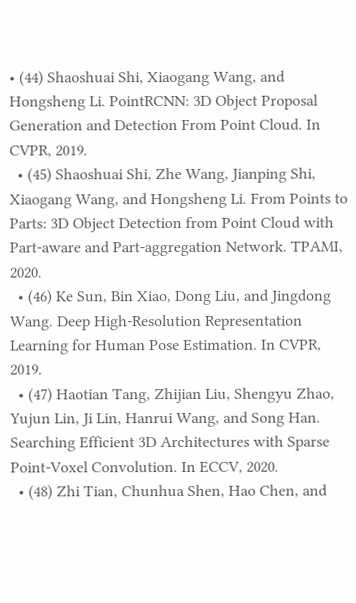• (44) Shaoshuai Shi, Xiaogang Wang, and Hongsheng Li. PointRCNN: 3D Object Proposal Generation and Detection From Point Cloud. In CVPR, 2019.
  • (45) Shaoshuai Shi, Zhe Wang, Jianping Shi, Xiaogang Wang, and Hongsheng Li. From Points to Parts: 3D Object Detection from Point Cloud with Part-aware and Part-aggregation Network. TPAMI, 2020.
  • (46) Ke Sun, Bin Xiao, Dong Liu, and Jingdong Wang. Deep High-Resolution Representation Learning for Human Pose Estimation. In CVPR, 2019.
  • (47) Haotian Tang, Zhijian Liu, Shengyu Zhao, Yujun Lin, Ji Lin, Hanrui Wang, and Song Han. Searching Efficient 3D Architectures with Sparse Point-Voxel Convolution. In ECCV, 2020.
  • (48) Zhi Tian, Chunhua Shen, Hao Chen, and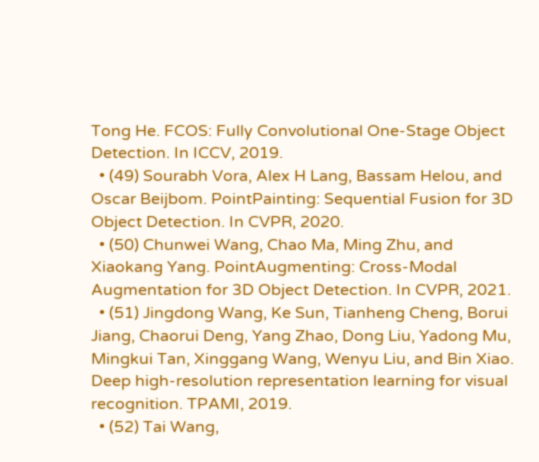Tong He. FCOS: Fully Convolutional One-Stage Object Detection. In ICCV, 2019.
  • (49) Sourabh Vora, Alex H Lang, Bassam Helou, and Oscar Beijbom. PointPainting: Sequential Fusion for 3D Object Detection. In CVPR, 2020.
  • (50) Chunwei Wang, Chao Ma, Ming Zhu, and Xiaokang Yang. PointAugmenting: Cross-Modal Augmentation for 3D Object Detection. In CVPR, 2021.
  • (51) Jingdong Wang, Ke Sun, Tianheng Cheng, Borui Jiang, Chaorui Deng, Yang Zhao, Dong Liu, Yadong Mu, Mingkui Tan, Xinggang Wang, Wenyu Liu, and Bin Xiao. Deep high-resolution representation learning for visual recognition. TPAMI, 2019.
  • (52) Tai Wang,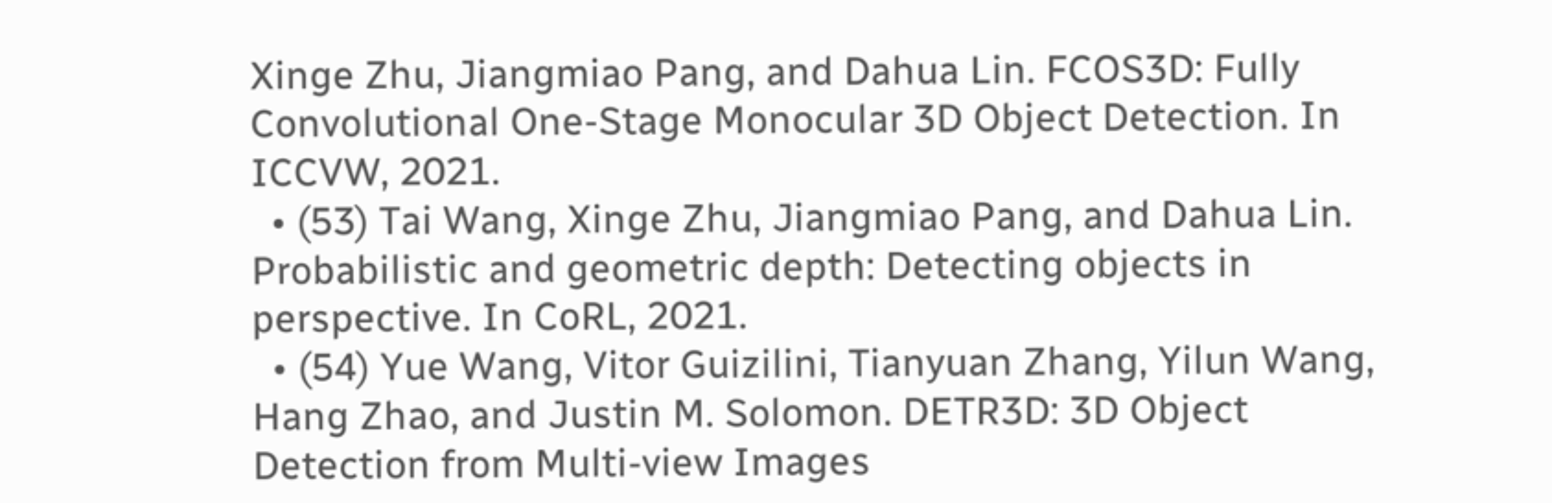Xinge Zhu, Jiangmiao Pang, and Dahua Lin. FCOS3D: Fully Convolutional One-Stage Monocular 3D Object Detection. In ICCVW, 2021.
  • (53) Tai Wang, Xinge Zhu, Jiangmiao Pang, and Dahua Lin. Probabilistic and geometric depth: Detecting objects in perspective. In CoRL, 2021.
  • (54) Yue Wang, Vitor Guizilini, Tianyuan Zhang, Yilun Wang, Hang Zhao, and Justin M. Solomon. DETR3D: 3D Object Detection from Multi-view Images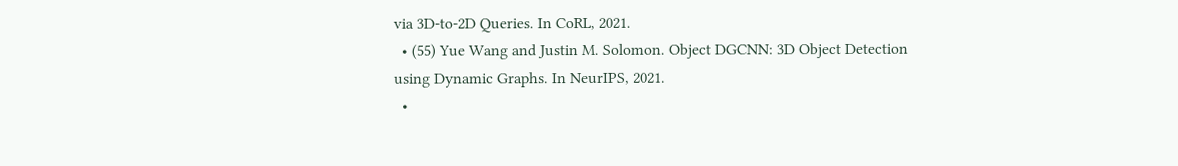via 3D-to-2D Queries. In CoRL, 2021.
  • (55) Yue Wang and Justin M. Solomon. Object DGCNN: 3D Object Detection using Dynamic Graphs. In NeurIPS, 2021.
  •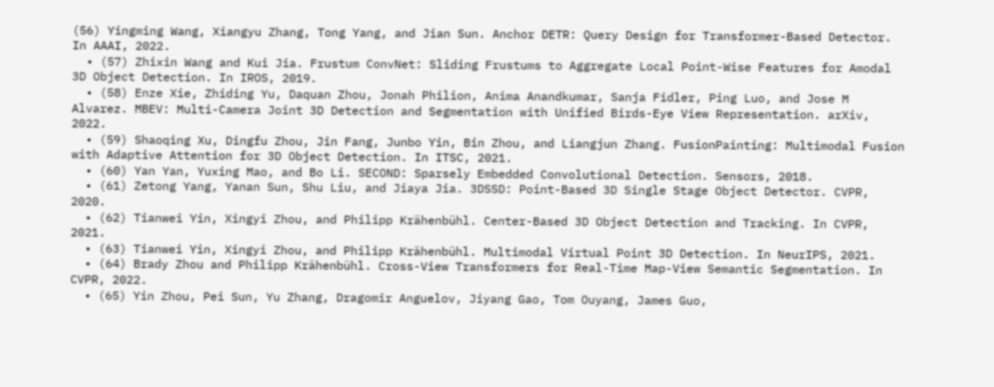(56) Yingming Wang, Xiangyu Zhang, Tong Yang, and Jian Sun. Anchor DETR: Query Design for Transformer-Based Detector. In AAAI, 2022.
  • (57) Zhixin Wang and Kui Jia. Frustum ConvNet: Sliding Frustums to Aggregate Local Point-Wise Features for Amodal 3D Object Detection. In IROS, 2019.
  • (58) Enze Xie, Zhiding Yu, Daquan Zhou, Jonah Philion, Anima Anandkumar, Sanja Fidler, Ping Luo, and Jose M Alvarez. MBEV: Multi-Camera Joint 3D Detection and Segmentation with Unified Birds-Eye View Representation. arXiv, 2022.
  • (59) Shaoqing Xu, Dingfu Zhou, Jin Fang, Junbo Yin, Bin Zhou, and Liangjun Zhang. FusionPainting: Multimodal Fusion with Adaptive Attention for 3D Object Detection. In ITSC, 2021.
  • (60) Yan Yan, Yuxing Mao, and Bo Li. SECOND: Sparsely Embedded Convolutional Detection. Sensors, 2018.
  • (61) Zetong Yang, Yanan Sun, Shu Liu, and Jiaya Jia. 3DSSD: Point-Based 3D Single Stage Object Detector. CVPR, 2020.
  • (62) Tianwei Yin, Xingyi Zhou, and Philipp Krähenbühl. Center-Based 3D Object Detection and Tracking. In CVPR, 2021.
  • (63) Tianwei Yin, Xingyi Zhou, and Philipp Krähenbühl. Multimodal Virtual Point 3D Detection. In NeurIPS, 2021.
  • (64) Brady Zhou and Philipp Krähenbühl. Cross-View Transformers for Real-Time Map-View Semantic Segmentation. In CVPR, 2022.
  • (65) Yin Zhou, Pei Sun, Yu Zhang, Dragomir Anguelov, Jiyang Gao, Tom Ouyang, James Guo,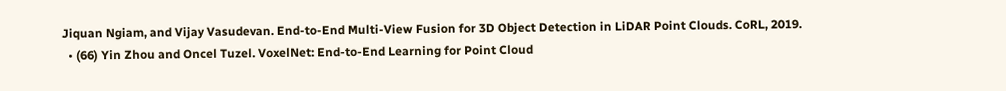Jiquan Ngiam, and Vijay Vasudevan. End-to-End Multi-View Fusion for 3D Object Detection in LiDAR Point Clouds. CoRL, 2019.
  • (66) Yin Zhou and Oncel Tuzel. VoxelNet: End-to-End Learning for Point Cloud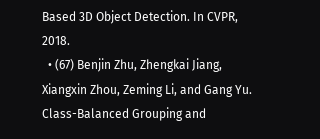Based 3D Object Detection. In CVPR, 2018.
  • (67) Benjin Zhu, Zhengkai Jiang, Xiangxin Zhou, Zeming Li, and Gang Yu. Class-Balanced Grouping and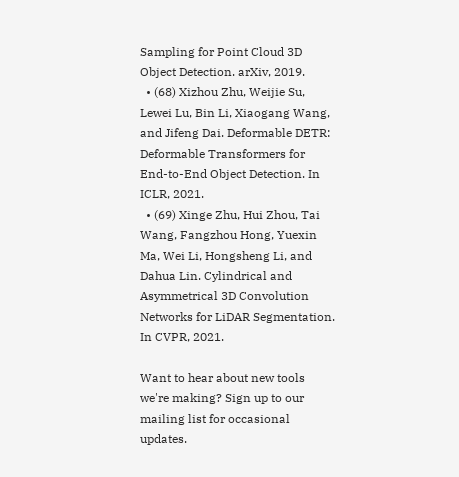Sampling for Point Cloud 3D Object Detection. arXiv, 2019.
  • (68) Xizhou Zhu, Weijie Su, Lewei Lu, Bin Li, Xiaogang Wang, and Jifeng Dai. Deformable DETR: Deformable Transformers for End-to-End Object Detection. In ICLR, 2021.
  • (69) Xinge Zhu, Hui Zhou, Tai Wang, Fangzhou Hong, Yuexin Ma, Wei Li, Hongsheng Li, and Dahua Lin. Cylindrical and Asymmetrical 3D Convolution Networks for LiDAR Segmentation. In CVPR, 2021.

Want to hear about new tools we're making? Sign up to our mailing list for occasional updates.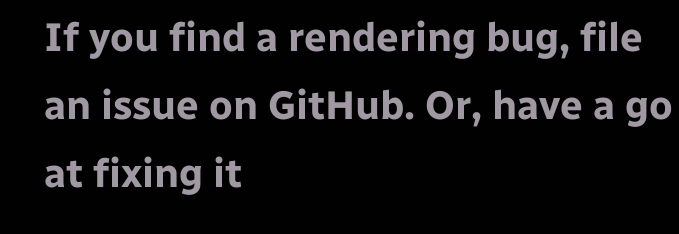If you find a rendering bug, file an issue on GitHub. Or, have a go at fixing it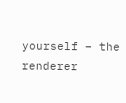yourself – the renderer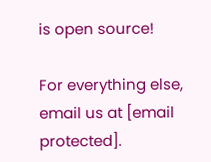is open source!

For everything else, email us at [email protected].